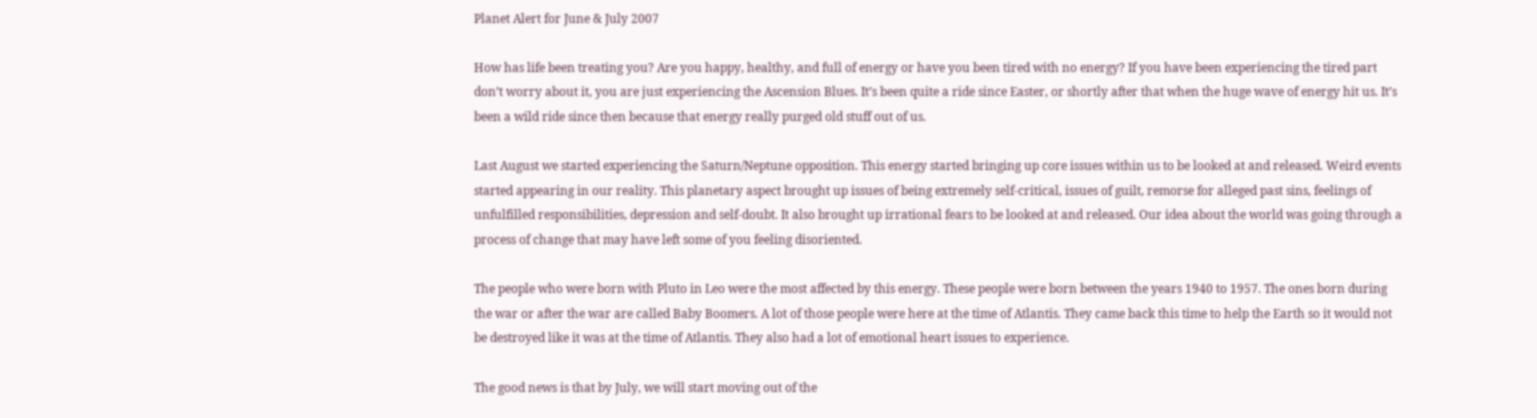Planet Alert for June & July 2007

How has life been treating you? Are you happy, healthy, and full of energy or have you been tired with no energy? If you have been experiencing the tired part don’t worry about it, you are just experiencing the Ascension Blues. It’s been quite a ride since Easter, or shortly after that when the huge wave of energy hit us. It’s been a wild ride since then because that energy really purged old stuff out of us.

Last August we started experiencing the Saturn/Neptune opposition. This energy started bringing up core issues within us to be looked at and released. Weird events started appearing in our reality. This planetary aspect brought up issues of being extremely self-critical, issues of guilt, remorse for alleged past sins, feelings of unfulfilled responsibilities, depression and self-doubt. It also brought up irrational fears to be looked at and released. Our idea about the world was going through a process of change that may have left some of you feeling disoriented.

The people who were born with Pluto in Leo were the most affected by this energy. These people were born between the years 1940 to 1957. The ones born during the war or after the war are called Baby Boomers. A lot of those people were here at the time of Atlantis. They came back this time to help the Earth so it would not be destroyed like it was at the time of Atlantis. They also had a lot of emotional heart issues to experience.

The good news is that by July, we will start moving out of the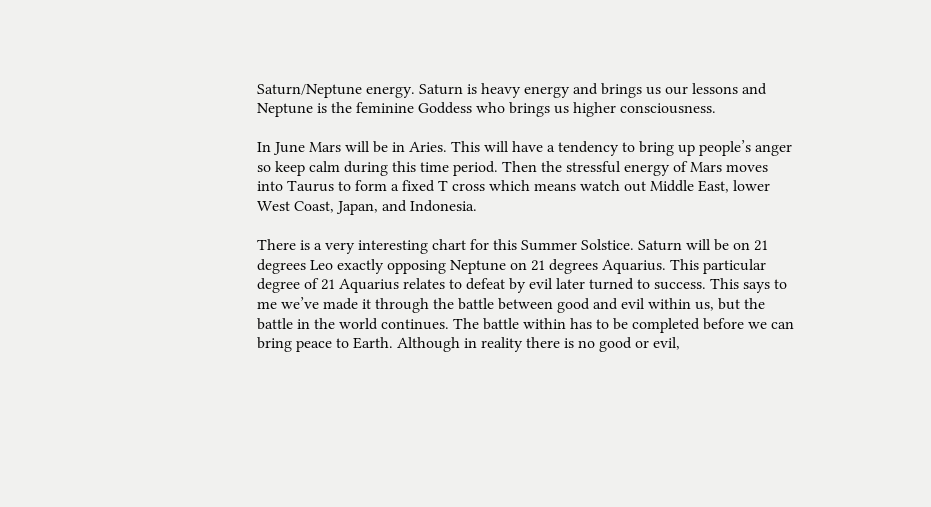Saturn/Neptune energy. Saturn is heavy energy and brings us our lessons and Neptune is the feminine Goddess who brings us higher consciousness.

In June Mars will be in Aries. This will have a tendency to bring up people’s anger so keep calm during this time period. Then the stressful energy of Mars moves into Taurus to form a fixed T cross which means watch out Middle East, lower West Coast, Japan, and Indonesia.

There is a very interesting chart for this Summer Solstice. Saturn will be on 21 degrees Leo exactly opposing Neptune on 21 degrees Aquarius. This particular degree of 21 Aquarius relates to defeat by evil later turned to success. This says to me we’ve made it through the battle between good and evil within us, but the battle in the world continues. The battle within has to be completed before we can bring peace to Earth. Although in reality there is no good or evil,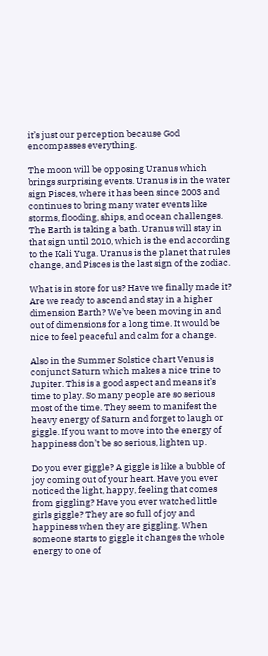it’s just our perception because God encompasses everything.

The moon will be opposing Uranus which brings surprising events. Uranus is in the water sign Pisces, where it has been since 2003 and continues to bring many water events like storms, flooding, ships, and ocean challenges. The Earth is taking a bath. Uranus will stay in that sign until 2010, which is the end according to the Kali Yuga. Uranus is the planet that rules change, and Pisces is the last sign of the zodiac.

What is in store for us? Have we finally made it? Are we ready to ascend and stay in a higher dimension Earth? We’ve been moving in and out of dimensions for a long time. It would be nice to feel peaceful and calm for a change.

Also in the Summer Solstice chart Venus is conjunct Saturn which makes a nice trine to Jupiter. This is a good aspect and means it’s time to play. So many people are so serious most of the time. They seem to manifest the heavy energy of Saturn and forget to laugh or giggle. If you want to move into the energy of happiness don’t be so serious, lighten up.

Do you ever giggle? A giggle is like a bubble of joy coming out of your heart. Have you ever noticed the light, happy, feeling that comes from giggling? Have you ever watched little girls giggle? They are so full of joy and happiness when they are giggling. When someone starts to giggle it changes the whole energy to one of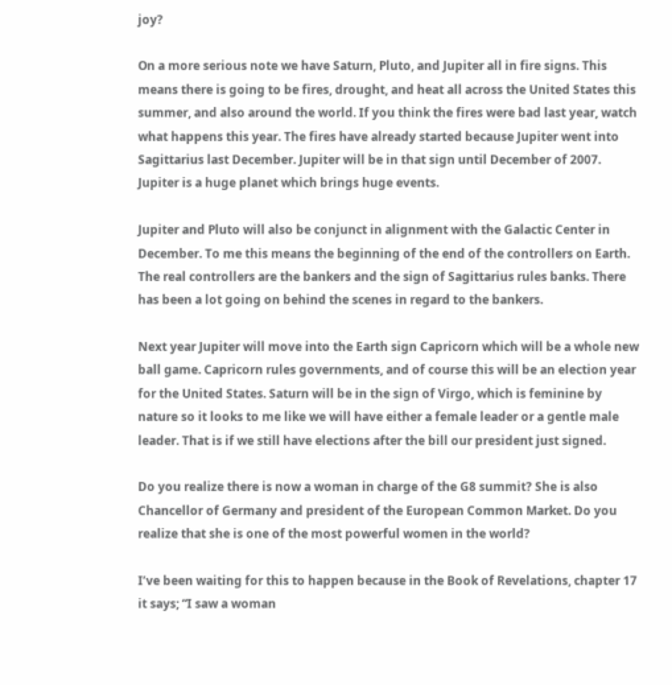joy?

On a more serious note we have Saturn, Pluto, and Jupiter all in fire signs. This means there is going to be fires, drought, and heat all across the United States this summer, and also around the world. If you think the fires were bad last year, watch what happens this year. The fires have already started because Jupiter went into Sagittarius last December. Jupiter will be in that sign until December of 2007. Jupiter is a huge planet which brings huge events.

Jupiter and Pluto will also be conjunct in alignment with the Galactic Center in December. To me this means the beginning of the end of the controllers on Earth. The real controllers are the bankers and the sign of Sagittarius rules banks. There has been a lot going on behind the scenes in regard to the bankers.

Next year Jupiter will move into the Earth sign Capricorn which will be a whole new ball game. Capricorn rules governments, and of course this will be an election year for the United States. Saturn will be in the sign of Virgo, which is feminine by nature so it looks to me like we will have either a female leader or a gentle male leader. That is if we still have elections after the bill our president just signed.

Do you realize there is now a woman in charge of the G8 summit? She is also Chancellor of Germany and president of the European Common Market. Do you realize that she is one of the most powerful women in the world?

I’ve been waiting for this to happen because in the Book of Revelations, chapter 17 it says; “I saw a woman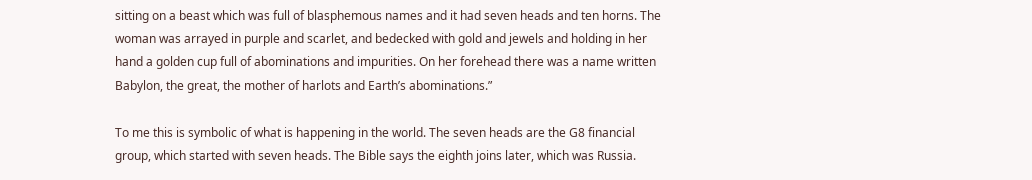sitting on a beast which was full of blasphemous names and it had seven heads and ten horns. The woman was arrayed in purple and scarlet, and bedecked with gold and jewels and holding in her hand a golden cup full of abominations and impurities. On her forehead there was a name written Babylon, the great, the mother of harlots and Earth’s abominations.”

To me this is symbolic of what is happening in the world. The seven heads are the G8 financial group, which started with seven heads. The Bible says the eighth joins later, which was Russia.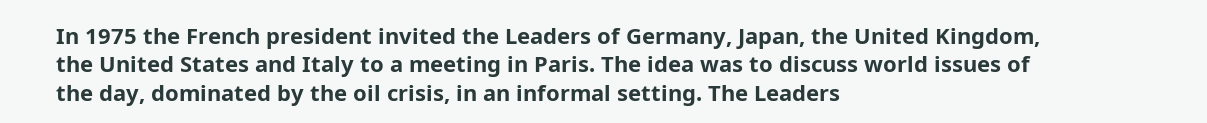In 1975 the French president invited the Leaders of Germany, Japan, the United Kingdom, the United States and Italy to a meeting in Paris. The idea was to discuss world issues of the day, dominated by the oil crisis, in an informal setting. The Leaders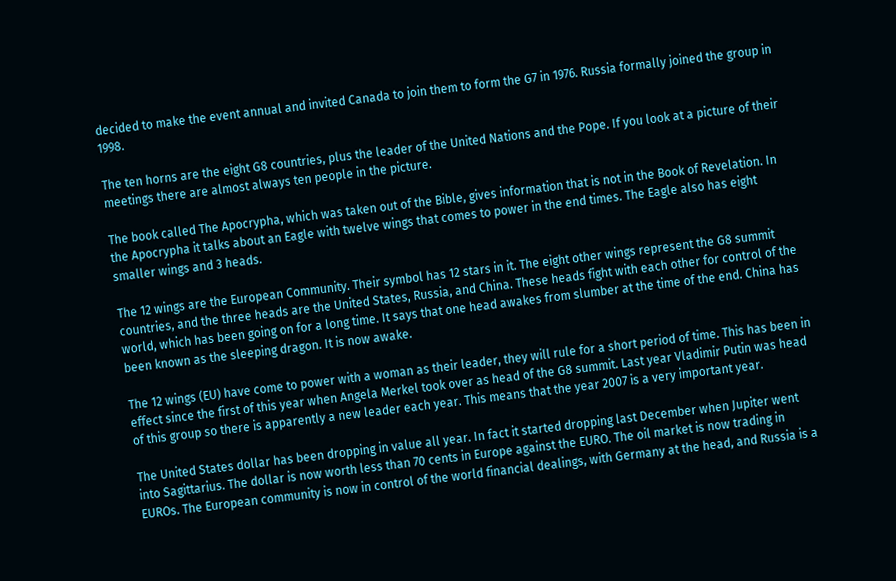decided to make the event annual and invited Canada to join them to form the G7 in 1976. Russia formally joined the group in 1998.

The ten horns are the eight G8 countries, plus the leader of the United Nations and the Pope. If you look at a picture of their meetings there are almost always ten people in the picture.

The book called The Apocrypha, which was taken out of the Bible, gives information that is not in the Book of Revelation. In the Apocrypha it talks about an Eagle with twelve wings that comes to power in the end times. The Eagle also has eight smaller wings and 3 heads.

The 12 wings are the European Community. Their symbol has 12 stars in it. The eight other wings represent the G8 summit countries, and the three heads are the United States, Russia, and China. These heads fight with each other for control of the world, which has been going on for a long time. It says that one head awakes from slumber at the time of the end. China has been known as the sleeping dragon. It is now awake.

The 12 wings (EU) have come to power with a woman as their leader, they will rule for a short period of time. This has been in effect since the first of this year when Angela Merkel took over as head of the G8 summit. Last year Vladimir Putin was head of this group so there is apparently a new leader each year. This means that the year 2007 is a very important year.

The United States dollar has been dropping in value all year. In fact it started dropping last December when Jupiter went into Sagittarius. The dollar is now worth less than 70 cents in Europe against the EURO. The oil market is now trading in EUROs. The European community is now in control of the world financial dealings, with Germany at the head, and Russia is a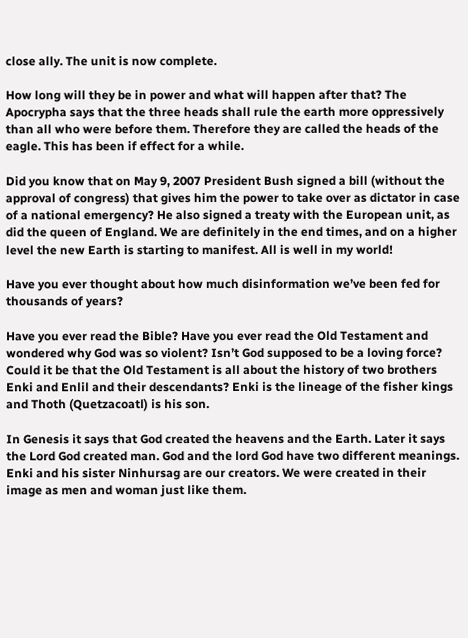close ally. The unit is now complete.

How long will they be in power and what will happen after that? The Apocrypha says that the three heads shall rule the earth more oppressively than all who were before them. Therefore they are called the heads of the eagle. This has been if effect for a while.

Did you know that on May 9, 2007 President Bush signed a bill (without the approval of congress) that gives him the power to take over as dictator in case of a national emergency? He also signed a treaty with the European unit, as did the queen of England. We are definitely in the end times, and on a higher level the new Earth is starting to manifest. All is well in my world!

Have you ever thought about how much disinformation we’ve been fed for thousands of years?

Have you ever read the Bible? Have you ever read the Old Testament and wondered why God was so violent? Isn’t God supposed to be a loving force? Could it be that the Old Testament is all about the history of two brothers Enki and Enlil and their descendants? Enki is the lineage of the fisher kings and Thoth (Quetzacoatl) is his son.

In Genesis it says that God created the heavens and the Earth. Later it says the Lord God created man. God and the lord God have two different meanings. Enki and his sister Ninhursag are our creators. We were created in their image as men and woman just like them.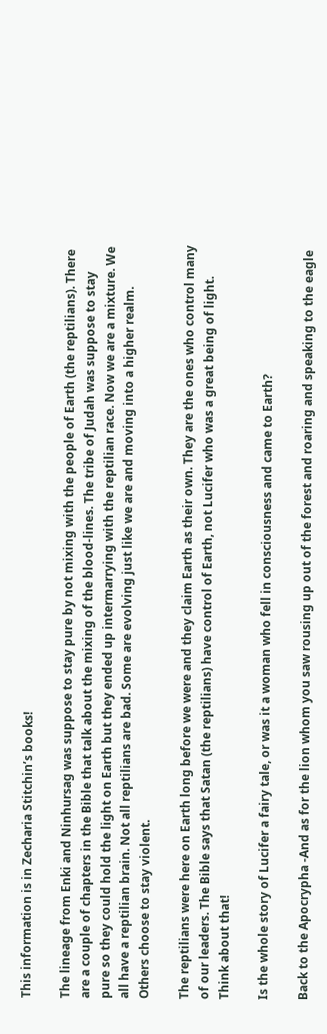This information is in Zecharia Stitchin’s books!

The lineage from Enki and Ninhursag was suppose to stay pure by not mixing with the people of Earth (the reptilians). There are a couple of chapters in the Bible that talk about the mixing of the blood-lines. The tribe of Judah was suppose to stay pure so they could hold the light on Earth but they ended up intermarrying with the reptilian race. Now we are a mixture. We all have a reptilian brain. Not all reptilians are bad. Some are evolving just like we are and moving into a higher realm. Others choose to stay violent.

The reptilians were here on Earth long before we were and they claim Earth as their own. They are the ones who control many of our leaders. The Bible says that Satan (the reptilians) have control of Earth, not Lucifer who was a great being of light. Think about that!

Is the whole story of Lucifer a fairy tale, or was it a woman who fell in consciousness and came to Earth?

Back to the Apocrypha -And as for the lion whom you saw rousing up out of the forest and roaring and speaking to the eagle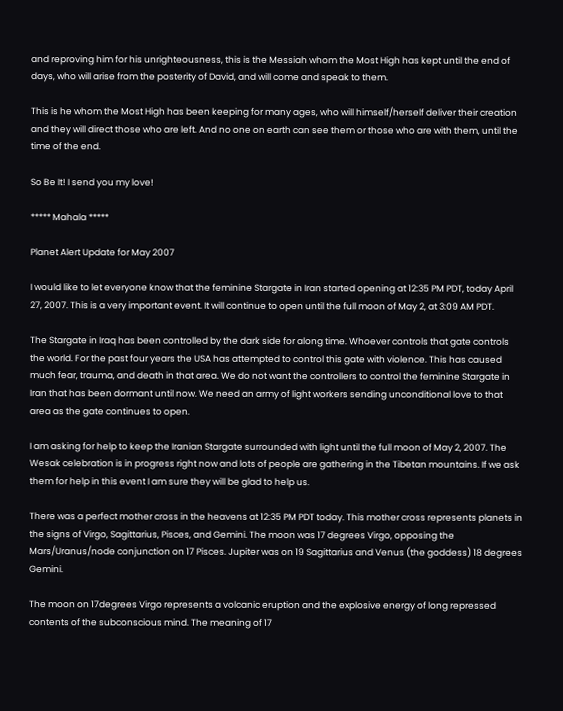and reproving him for his unrighteousness, this is the Messiah whom the Most High has kept until the end of days, who will arise from the posterity of David, and will come and speak to them.

This is he whom the Most High has been keeping for many ages, who will himself/herself deliver their creation and they will direct those who are left. And no one on earth can see them or those who are with them, until the time of the end.

So Be It! I send you my love!

***** Mahala *****

Planet Alert Update for May 2007

I would like to let everyone know that the feminine Stargate in Iran started opening at 12:35 PM PDT, today April 27, 2007. This is a very important event. It will continue to open until the full moon of May 2, at 3:09 AM PDT.

The Stargate in Iraq has been controlled by the dark side for along time. Whoever controls that gate controls the world. For the past four years the USA has attempted to control this gate with violence. This has caused much fear, trauma, and death in that area. We do not want the controllers to control the feminine Stargate in Iran that has been dormant until now. We need an army of light workers sending unconditional love to that area as the gate continues to open.

I am asking for help to keep the Iranian Stargate surrounded with light until the full moon of May 2, 2007. The Wesak celebration is in progress right now and lots of people are gathering in the Tibetan mountains. If we ask them for help in this event I am sure they will be glad to help us.

There was a perfect mother cross in the heavens at 12:35 PM PDT today. This mother cross represents planets in the signs of Virgo, Sagittarius, Pisces, and Gemini. The moon was 17 degrees Virgo, opposing the Mars/Uranus/node conjunction on 17 Pisces. Jupiter was on 19 Sagittarius and Venus (the goddess) 18 degrees Gemini.

The moon on 17degrees Virgo represents a volcanic eruption and the explosive energy of long repressed contents of the subconscious mind. The meaning of 17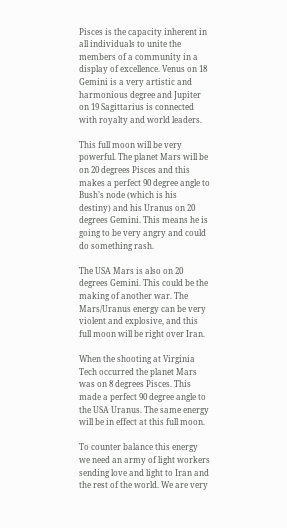Pisces is the capacity inherent in all individuals to unite the members of a community in a display of excellence. Venus on 18 Gemini is a very artistic and harmonious degree and Jupiter on 19 Sagittarius is connected with royalty and world leaders.

This full moon will be very powerful. The planet Mars will be on 20 degrees Pisces and this makes a perfect 90 degree angle to Bush’s node (which is his destiny) and his Uranus on 20 degrees Gemini. This means he is going to be very angry and could do something rash.

The USA Mars is also on 20 degrees Gemini. This could be the making of another war. The Mars/Uranus energy can be very violent and explosive, and this full moon will be right over Iran.

When the shooting at Virginia Tech occurred the planet Mars was on 8 degrees Pisces. This made a perfect 90 degree angle to the USA Uranus. The same energy will be in effect at this full moon.

To counter balance this energy we need an army of light workers sending love and light to Iran and the rest of the world. We are very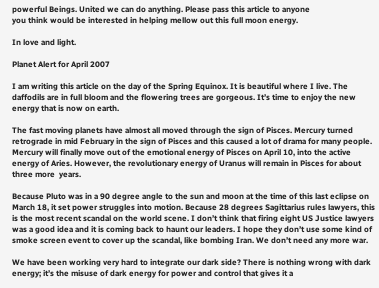powerful Beings. United we can do anything. Please pass this article to anyone
you think would be interested in helping mellow out this full moon energy.

In love and light.

Planet Alert for April 2007

I am writing this article on the day of the Spring Equinox. It is beautiful where I live. The daffodils are in full bloom and the flowering trees are gorgeous. It’s time to enjoy the new energy that is now on earth.

The fast moving planets have almost all moved through the sign of Pisces. Mercury turned retrograde in mid February in the sign of Pisces and this caused a lot of drama for many people. Mercury will finally move out of the emotional energy of Pisces on April 10, into the active energy of Aries. However, the revolutionary energy of Uranus will remain in Pisces for about three more  years.

Because Pluto was in a 90 degree angle to the sun and moon at the time of this last eclipse on March 18, it set power struggles into motion. Because 28 degrees Sagittarius rules lawyers, this is the most recent scandal on the world scene. I don’t think that firing eight US Justice lawyers was a good idea and it is coming back to haunt our leaders. I hope they don’t use some kind of smoke screen event to cover up the scandal, like bombing Iran. We don’t need any more war.

We have been working very hard to integrate our dark side? There is nothing wrong with dark energy; it’s the misuse of dark energy for power and control that gives it a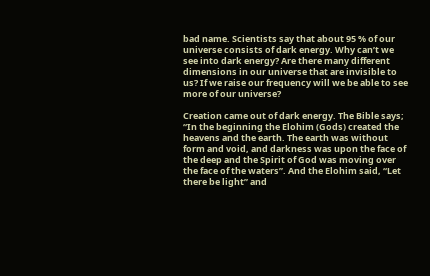bad name. Scientists say that about 95 % of our universe consists of dark energy. Why can’t we see into dark energy? Are there many different dimensions in our universe that are invisible to us? If we raise our frequency will we be able to see more of our universe?

Creation came out of dark energy. The Bible says; “In the beginning the Elohim (Gods) created the heavens and the earth. The earth was without form and void, and darkness was upon the face of the deep and the Spirit of God was moving over the face of the waters”. And the Elohim said, “Let there be light” and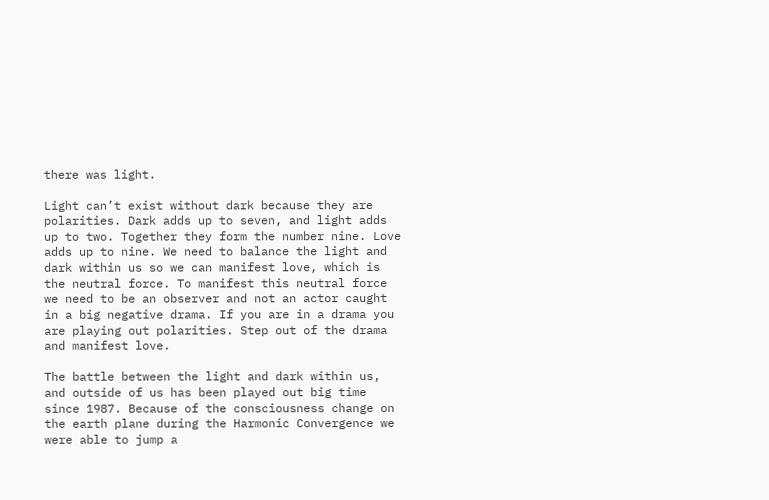there was light.

Light can’t exist without dark because they are polarities. Dark adds up to seven, and light adds up to two. Together they form the number nine. Love adds up to nine. We need to balance the light and dark within us so we can manifest love, which is the neutral force. To manifest this neutral force we need to be an observer and not an actor caught in a big negative drama. If you are in a drama you are playing out polarities. Step out of the drama and manifest love.

The battle between the light and dark within us, and outside of us has been played out big time since 1987. Because of the consciousness change on the earth plane during the Harmonic Convergence we were able to jump a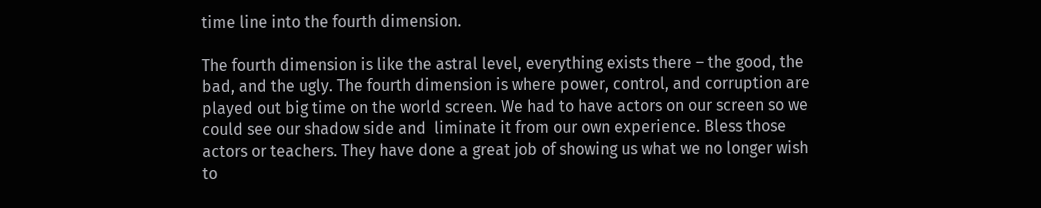time line into the fourth dimension.

The fourth dimension is like the astral level, everything exists there – the good, the bad, and the ugly. The fourth dimension is where power, control, and corruption are played out big time on the world screen. We had to have actors on our screen so we could see our shadow side and  liminate it from our own experience. Bless those actors or teachers. They have done a great job of showing us what we no longer wish to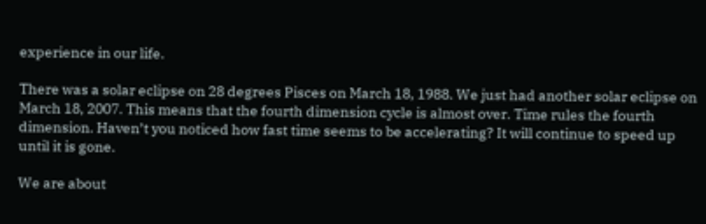experience in our life.

There was a solar eclipse on 28 degrees Pisces on March 18, 1988. We just had another solar eclipse on March 18, 2007. This means that the fourth dimension cycle is almost over. Time rules the fourth dimension. Haven’t you noticed how fast time seems to be accelerating? It will continue to speed up until it is gone.

We are about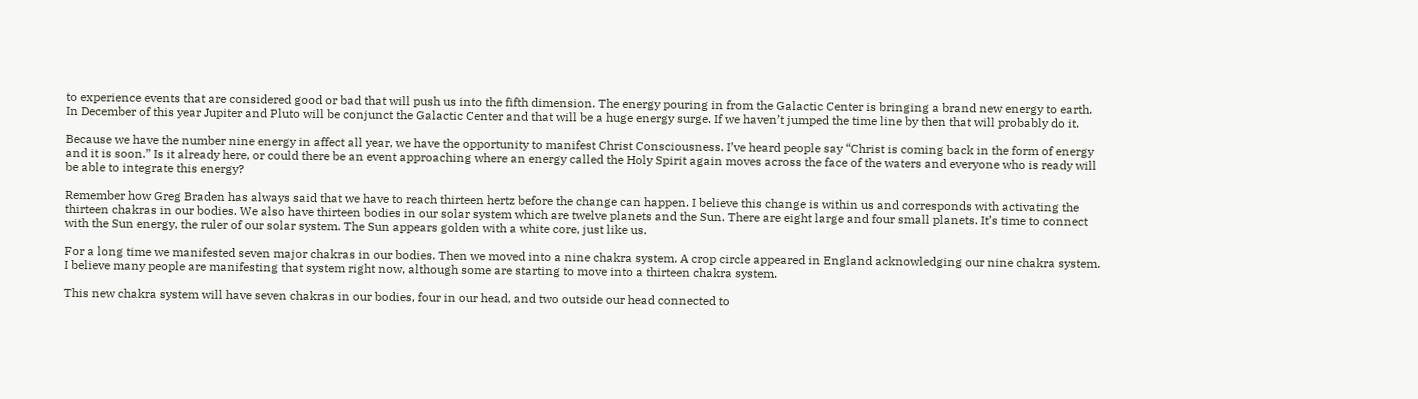to experience events that are considered good or bad that will push us into the fifth dimension. The energy pouring in from the Galactic Center is bringing a brand new energy to earth. In December of this year Jupiter and Pluto will be conjunct the Galactic Center and that will be a huge energy surge. If we haven’t jumped the time line by then that will probably do it.

Because we have the number nine energy in affect all year, we have the opportunity to manifest Christ Consciousness. I’ve heard people say “Christ is coming back in the form of energy and it is soon.” Is it already here, or could there be an event approaching where an energy called the Holy Spirit again moves across the face of the waters and everyone who is ready will be able to integrate this energy?

Remember how Greg Braden has always said that we have to reach thirteen hertz before the change can happen. I believe this change is within us and corresponds with activating the thirteen chakras in our bodies. We also have thirteen bodies in our solar system which are twelve planets and the Sun. There are eight large and four small planets. It’s time to connect with the Sun energy, the ruler of our solar system. The Sun appears golden with a white core, just like us.

For a long time we manifested seven major chakras in our bodies. Then we moved into a nine chakra system. A crop circle appeared in England acknowledging our nine chakra system. I believe many people are manifesting that system right now, although some are starting to move into a thirteen chakra system.

This new chakra system will have seven chakras in our bodies, four in our head, and two outside our head connected to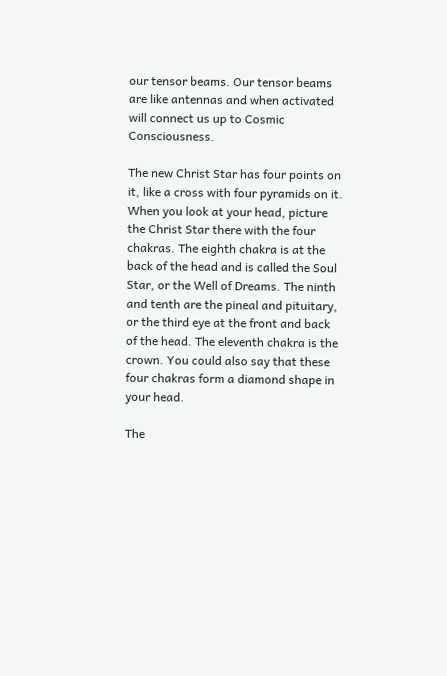our tensor beams. Our tensor beams are like antennas and when activated will connect us up to Cosmic Consciousness.

The new Christ Star has four points on it, like a cross with four pyramids on it. When you look at your head, picture the Christ Star there with the four chakras. The eighth chakra is at the back of the head and is called the Soul Star, or the Well of Dreams. The ninth and tenth are the pineal and pituitary, or the third eye at the front and back of the head. The eleventh chakra is the crown. You could also say that these four chakras form a diamond shape in your head.

The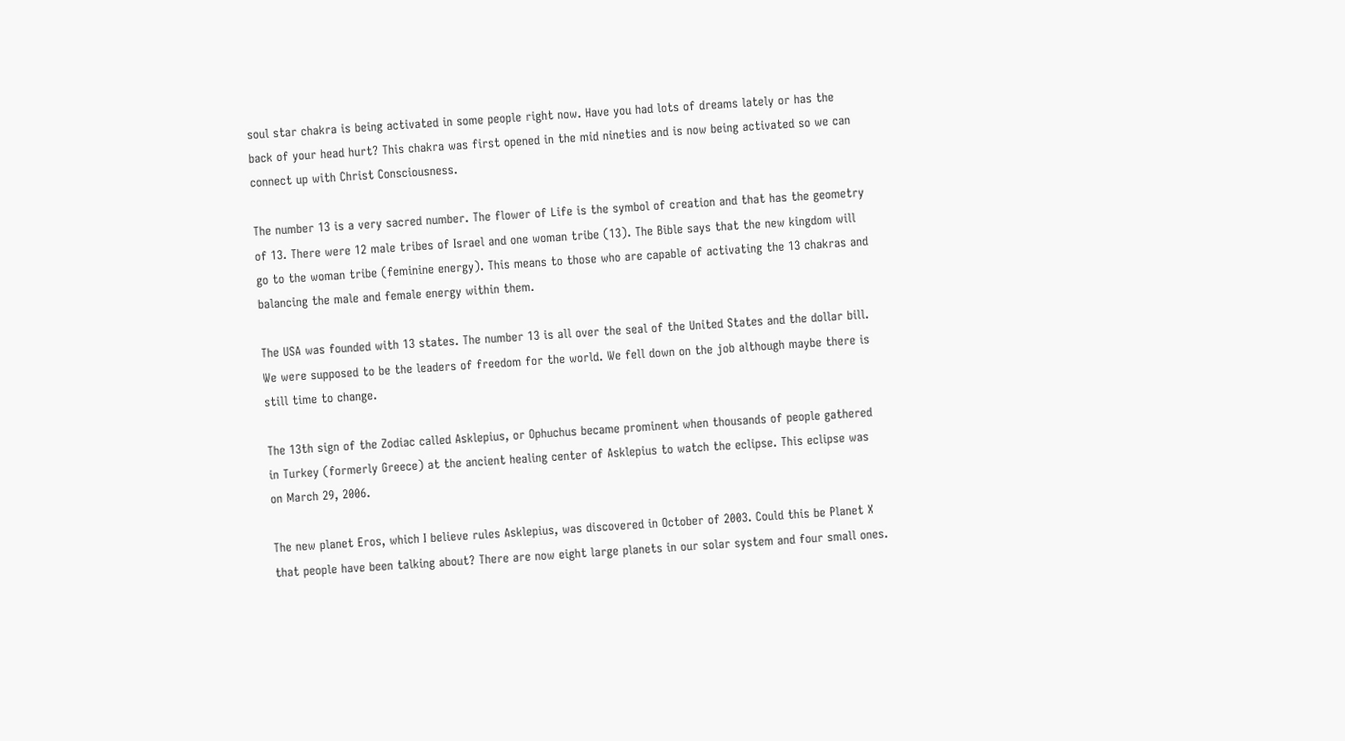soul star chakra is being activated in some people right now. Have you had lots of dreams lately or has the back of your head hurt? This chakra was first opened in the mid nineties and is now being activated so we can connect up with Christ Consciousness.

The number 13 is a very sacred number. The flower of Life is the symbol of creation and that has the geometry of 13. There were 12 male tribes of Israel and one woman tribe (13). The Bible says that the new kingdom will go to the woman tribe (feminine energy). This means to those who are capable of activating the 13 chakras and balancing the male and female energy within them.

The USA was founded with 13 states. The number 13 is all over the seal of the United States and the dollar bill. We were supposed to be the leaders of freedom for the world. We fell down on the job although maybe there is still time to change.

The 13th sign of the Zodiac called Asklepius, or Ophuchus became prominent when thousands of people gathered in Turkey (formerly Greece) at the ancient healing center of Asklepius to watch the eclipse. This eclipse was on March 29, 2006.

The new planet Eros, which I believe rules Asklepius, was discovered in October of 2003. Could this be Planet X that people have been talking about? There are now eight large planets in our solar system and four small ones.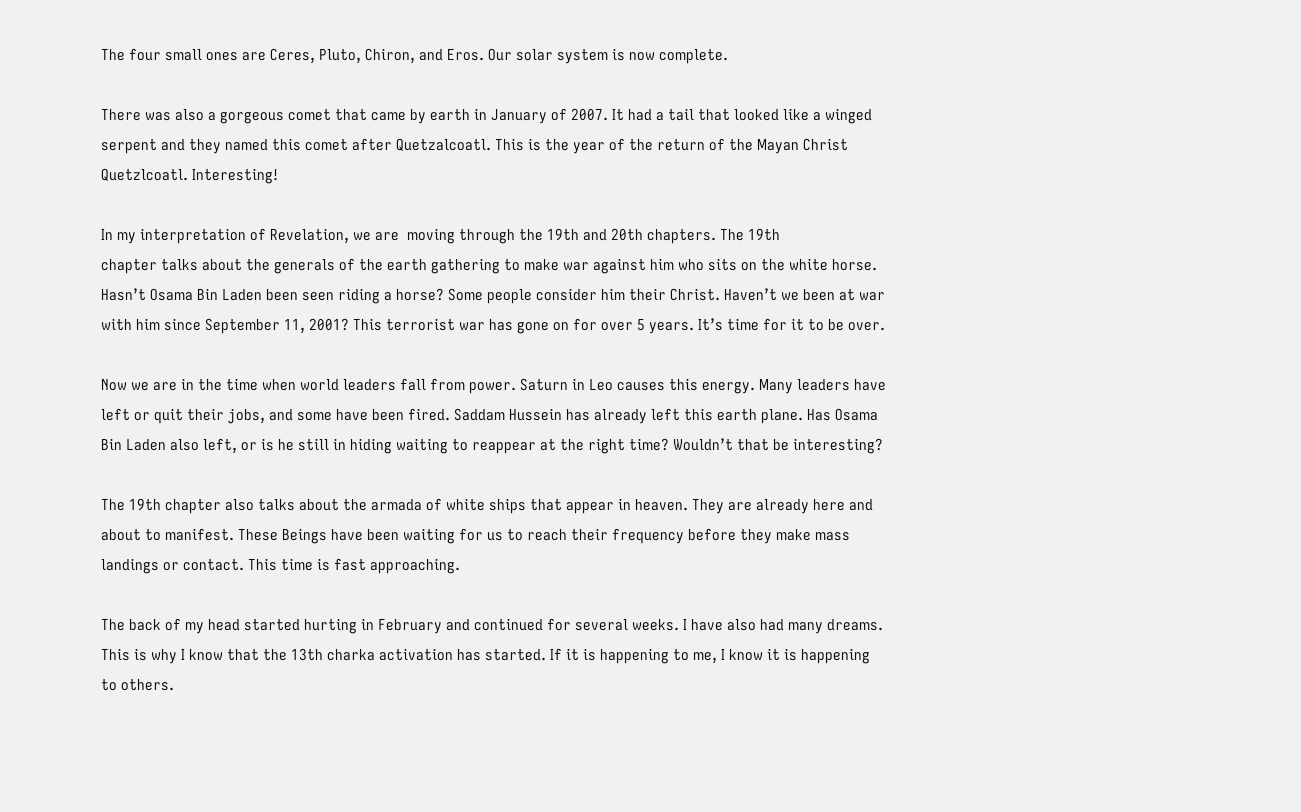The four small ones are Ceres, Pluto, Chiron, and Eros. Our solar system is now complete.

There was also a gorgeous comet that came by earth in January of 2007. It had a tail that looked like a winged serpent and they named this comet after Quetzalcoatl. This is the year of the return of the Mayan Christ Quetzlcoatl. Interesting!

In my interpretation of Revelation, we are  moving through the 19th and 20th chapters. The 19th
chapter talks about the generals of the earth gathering to make war against him who sits on the white horse. Hasn’t Osama Bin Laden been seen riding a horse? Some people consider him their Christ. Haven’t we been at war with him since September 11, 2001? This terrorist war has gone on for over 5 years. It’s time for it to be over.

Now we are in the time when world leaders fall from power. Saturn in Leo causes this energy. Many leaders have left or quit their jobs, and some have been fired. Saddam Hussein has already left this earth plane. Has Osama Bin Laden also left, or is he still in hiding waiting to reappear at the right time? Wouldn’t that be interesting?

The 19th chapter also talks about the armada of white ships that appear in heaven. They are already here and about to manifest. These Beings have been waiting for us to reach their frequency before they make mass landings or contact. This time is fast approaching.

The back of my head started hurting in February and continued for several weeks. I have also had many dreams. This is why I know that the 13th charka activation has started. If it is happening to me, I know it is happening to others.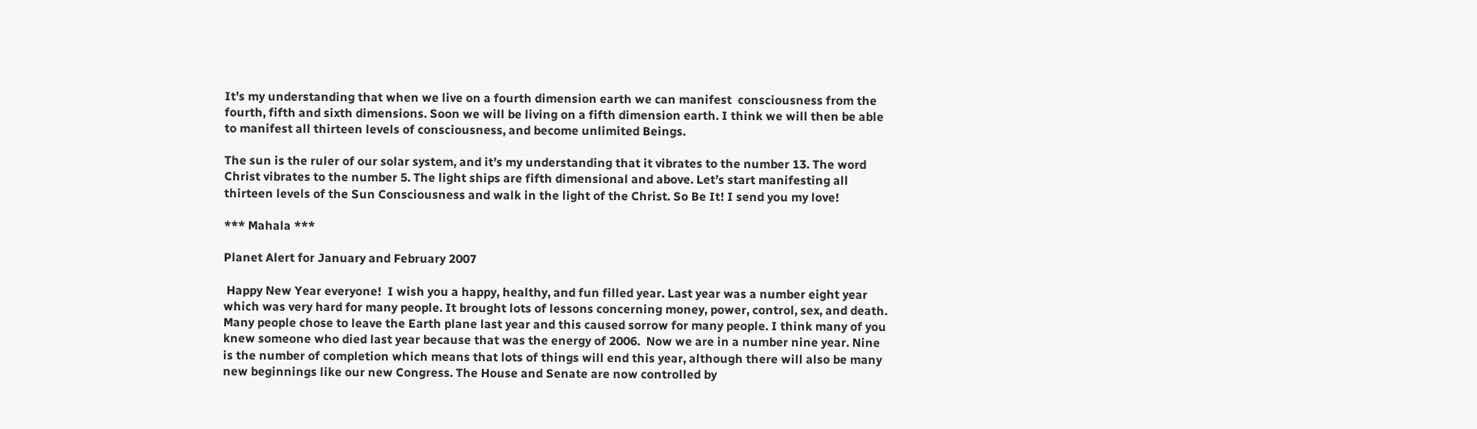It’s my understanding that when we live on a fourth dimension earth we can manifest  consciousness from the fourth, fifth and sixth dimensions. Soon we will be living on a fifth dimension earth. I think we will then be able to manifest all thirteen levels of consciousness, and become unlimited Beings.

The sun is the ruler of our solar system, and it’s my understanding that it vibrates to the number 13. The word Christ vibrates to the number 5. The light ships are fifth dimensional and above. Let’s start manifesting all thirteen levels of the Sun Consciousness and walk in the light of the Christ. So Be It! I send you my love!

*** Mahala ***

Planet Alert for January and February 2007

 Happy New Year everyone!  I wish you a happy, healthy, and fun filled year. Last year was a number eight year which was very hard for many people. It brought lots of lessons concerning money, power, control, sex, and death. Many people chose to leave the Earth plane last year and this caused sorrow for many people. I think many of you knew someone who died last year because that was the energy of 2006.  Now we are in a number nine year. Nine is the number of completion which means that lots of things will end this year, although there will also be many new beginnings like our new Congress. The House and Senate are now controlled by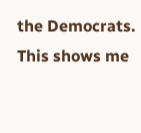the Democrats. This shows me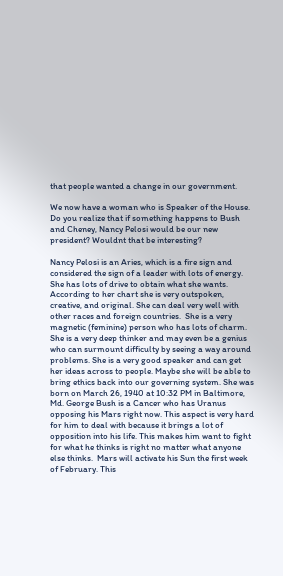that people wanted a change in our government.

We now have a woman who is Speaker of the House. Do you realize that if something happens to Bush and Cheney, Nancy Pelosi would be our new president? Wouldnt that be interesting?

Nancy Pelosi is an Aries, which is a fire sign and considered the sign of a leader with lots of energy. She has lots of drive to obtain what she wants. According to her chart she is very outspoken, creative, and original. She can deal very well with other races and foreign countries.  She is a very magnetic (feminine) person who has lots of charm. She is a very deep thinker and may even be a genius who can surmount difficulty by seeing a way around problems. She is a very good speaker and can get her ideas across to people. Maybe she will be able to bring ethics back into our governing system. She was born on March 26, 1940 at 10:32 PM in Baltimore, Md. George Bush is a Cancer who has Uranus opposing his Mars right now. This aspect is very hard for him to deal with because it brings a lot of opposition into his life. This makes him want to fight for what he thinks is right no matter what anyone else thinks.  Mars will activate his Sun the first week of February. This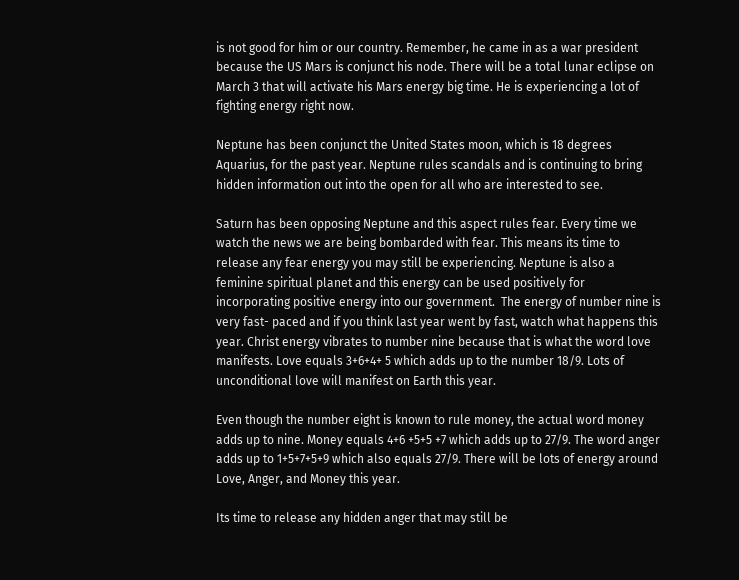is not good for him or our country. Remember, he came in as a war president because the US Mars is conjunct his node. There will be a total lunar eclipse on March 3 that will activate his Mars energy big time. He is experiencing a lot of fighting energy right now.

Neptune has been conjunct the United States moon, which is 18 degrees Aquarius, for the past year. Neptune rules scandals and is continuing to bring hidden information out into the open for all who are interested to see.

Saturn has been opposing Neptune and this aspect rules fear. Every time we watch the news we are being bombarded with fear. This means its time to release any fear energy you may still be experiencing. Neptune is also a feminine spiritual planet and this energy can be used positively for incorporating positive energy into our government.  The energy of number nine is very fast- paced and if you think last year went by fast, watch what happens this year. Christ energy vibrates to number nine because that is what the word love manifests. Love equals 3+6+4+ 5 which adds up to the number 18/9. Lots of unconditional love will manifest on Earth this year.

Even though the number eight is known to rule money, the actual word money adds up to nine. Money equals 4+6 +5+5 +7 which adds up to 27/9. The word anger adds up to 1+5+7+5+9 which also equals 27/9. There will be lots of energy around Love, Anger, and Money this year.

Its time to release any hidden anger that may still be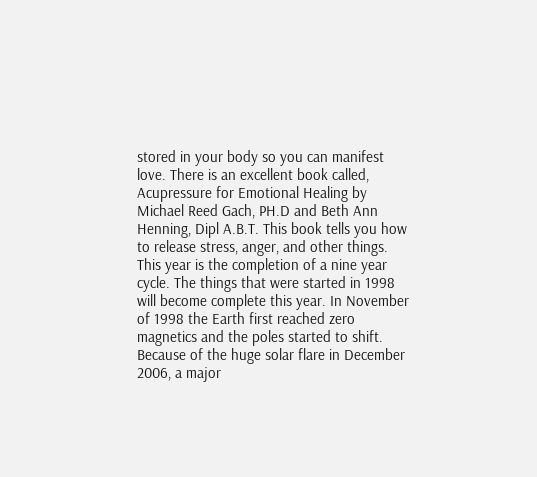stored in your body so you can manifest love. There is an excellent book called, Acupressure for Emotional Healing by Michael Reed Gach, PH.D and Beth Ann Henning, Dipl A.B.T. This book tells you how to release stress, anger, and other things. This year is the completion of a nine year cycle. The things that were started in 1998 will become complete this year. In November of 1998 the Earth first reached zero magnetics and the poles started to shift. Because of the huge solar flare in December 2006, a major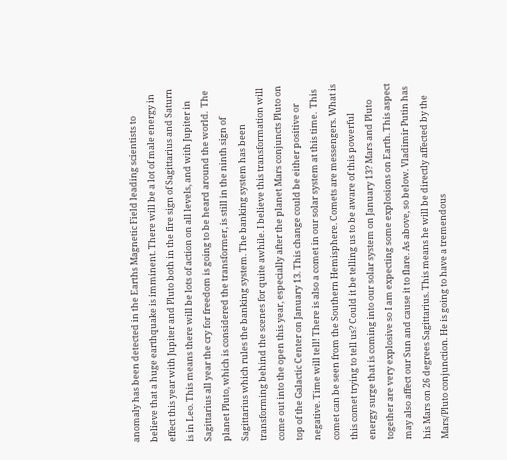anomaly has been detected in the Earths Magnetic Field leading scientists to believe that a huge earthquake is imminent. There will be a lot of male energy in effect this year with Jupiter and Pluto both in the fire sign of Sagittarius and Saturn is in Leo. This means there will be lots of action on all levels, and with Jupiter in Sagittarius all year the cry for freedom is going to be heard around the world.  The planet Pluto, which is considered the transformer, is still in the ninth sign of Sagittarius which rules the banking system. The banking system has been transforming behind the scenes for quite awhile. I believe this transformation will come out into the open this year, especially after the planet Mars conjuncts Pluto on top of the Galactic Center on January 13. This change could be either positive or negative. Time will tell! There is also a comet in our solar system at this time.  This comet can be seen from the Southern Hemisphere. Comets are messengers. What is this comet trying to tell us? Could it be telling us to be aware of this powerful energy surge that is coming into our solar system on January 13? Mars and Pluto together are very explosive so I am expecting some explosions on Earth. This aspect may also affect our Sun and cause it to flare. As above, so below. Vladimir Putin has his Mars on 26 degrees Sagittarius. This means he will be directly affected by the Mars/Pluto conjunction. He is going to have a tremendous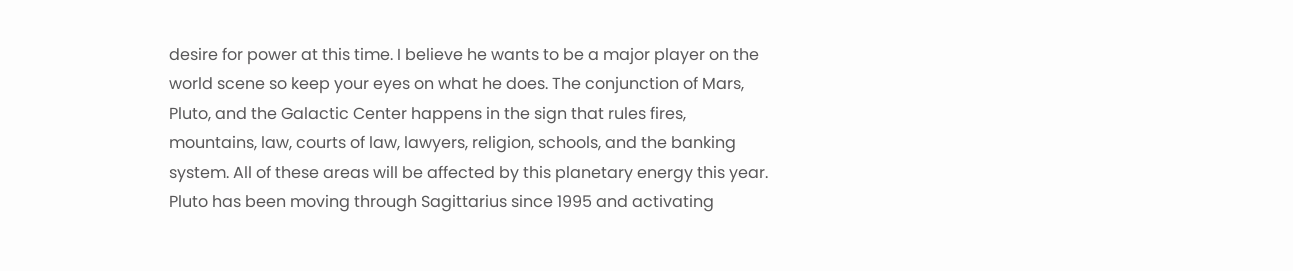desire for power at this time. I believe he wants to be a major player on the world scene so keep your eyes on what he does. The conjunction of Mars, Pluto, and the Galactic Center happens in the sign that rules fires, mountains, law, courts of law, lawyers, religion, schools, and the banking system. All of these areas will be affected by this planetary energy this year. Pluto has been moving through Sagittarius since 1995 and activating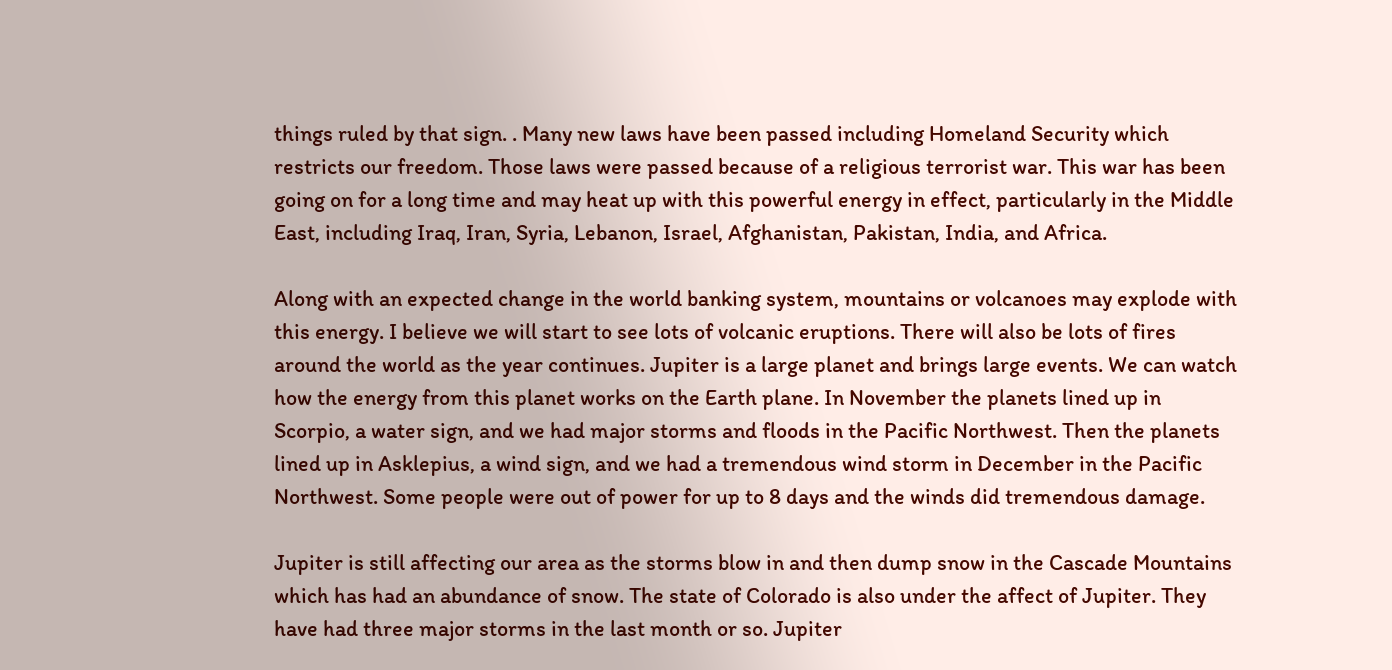things ruled by that sign. . Many new laws have been passed including Homeland Security which restricts our freedom. Those laws were passed because of a religious terrorist war. This war has been going on for a long time and may heat up with this powerful energy in effect, particularly in the Middle East, including Iraq, Iran, Syria, Lebanon, Israel, Afghanistan, Pakistan, India, and Africa.

Along with an expected change in the world banking system, mountains or volcanoes may explode with this energy. I believe we will start to see lots of volcanic eruptions. There will also be lots of fires around the world as the year continues. Jupiter is a large planet and brings large events. We can watch how the energy from this planet works on the Earth plane. In November the planets lined up in Scorpio, a water sign, and we had major storms and floods in the Pacific Northwest. Then the planets lined up in Asklepius, a wind sign, and we had a tremendous wind storm in December in the Pacific Northwest. Some people were out of power for up to 8 days and the winds did tremendous damage.

Jupiter is still affecting our area as the storms blow in and then dump snow in the Cascade Mountains which has had an abundance of snow. The state of Colorado is also under the affect of Jupiter. They have had three major storms in the last month or so. Jupiter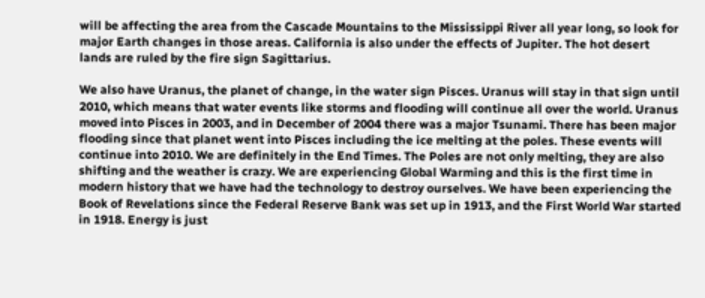will be affecting the area from the Cascade Mountains to the Mississippi River all year long, so look for major Earth changes in those areas. California is also under the effects of Jupiter. The hot desert lands are ruled by the fire sign Sagittarius.

We also have Uranus, the planet of change, in the water sign Pisces. Uranus will stay in that sign until 2010, which means that water events like storms and flooding will continue all over the world. Uranus moved into Pisces in 2003, and in December of 2004 there was a major Tsunami. There has been major flooding since that planet went into Pisces including the ice melting at the poles. These events will continue into 2010. We are definitely in the End Times. The Poles are not only melting, they are also shifting and the weather is crazy. We are experiencing Global Warming and this is the first time in modern history that we have had the technology to destroy ourselves. We have been experiencing the Book of Revelations since the Federal Reserve Bank was set up in 1913, and the First World War started in 1918. Energy is just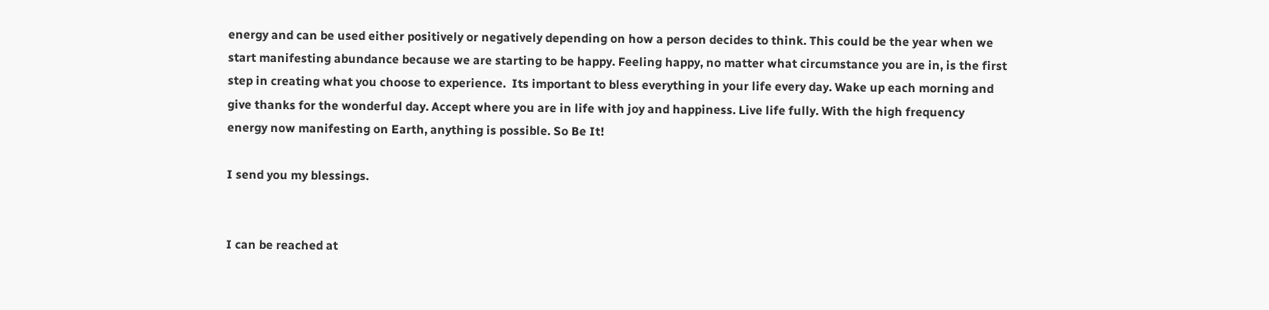energy and can be used either positively or negatively depending on how a person decides to think. This could be the year when we start manifesting abundance because we are starting to be happy. Feeling happy, no matter what circumstance you are in, is the first step in creating what you choose to experience.  Its important to bless everything in your life every day. Wake up each morning and give thanks for the wonderful day. Accept where you are in life with joy and happiness. Live life fully. With the high frequency energy now manifesting on Earth, anything is possible. So Be It!

I send you my blessings.


I can be reached at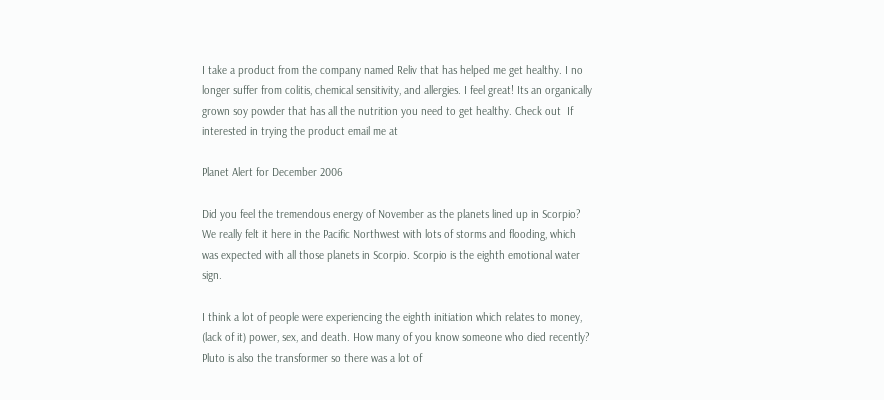I take a product from the company named Reliv that has helped me get healthy. I no longer suffer from colitis, chemical sensitivity, and allergies. I feel great! Its an organically grown soy powder that has all the nutrition you need to get healthy. Check out  If interested in trying the product email me at

Planet Alert for December 2006

Did you feel the tremendous energy of November as the planets lined up in Scorpio? We really felt it here in the Pacific Northwest with lots of storms and flooding, which was expected with all those planets in Scorpio. Scorpio is the eighth emotional water sign.

I think a lot of people were experiencing the eighth initiation which relates to money, (lack of it) power, sex, and death. How many of you know someone who died recently? Pluto is also the transformer so there was a lot of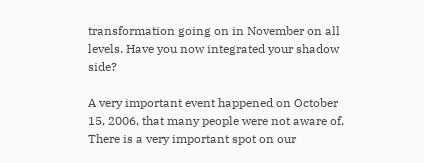transformation going on in November on all levels. Have you now integrated your shadow side?

A very important event happened on October 15, 2006, that many people were not aware of.  There is a very important spot on our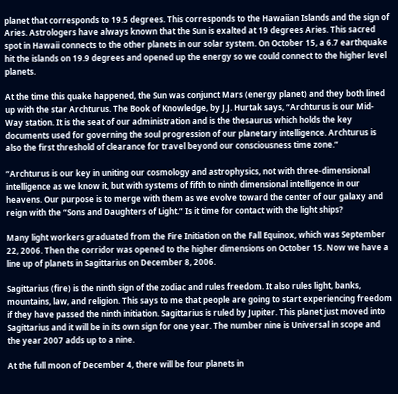planet that corresponds to 19.5 degrees. This corresponds to the Hawaiian Islands and the sign of Aries. Astrologers have always known that the Sun is exalted at 19 degrees Aries. This sacred spot in Hawaii connects to the other planets in our solar system. On October 15, a 6.7 earthquake hit the islands on 19.9 degrees and opened up the energy so we could connect to the higher level planets.

At the time this quake happened, the Sun was conjunct Mars (energy planet) and they both lined up with the star Archturus. The Book of Knowledge, by J.J. Hurtak says, “Archturus is our Mid-Way station. It is the seat of our administration and is the thesaurus which holds the key documents used for governing the soul progression of our planetary intelligence. Archturus is also the first threshold of clearance for travel beyond our consciousness time zone.”

“Archturus is our key in uniting our cosmology and astrophysics, not with three-dimensional intelligence as we know it, but with systems of fifth to ninth dimensional intelligence in our heavens. Our purpose is to merge with them as we evolve toward the center of our galaxy and reign with the “Sons and Daughters of Light.” Is it time for contact with the light ships?

Many light workers graduated from the Fire Initiation on the Fall Equinox, which was September 22, 2006. Then the corridor was opened to the higher dimensions on October 15. Now we have a line up of planets in Sagittarius on December 8, 2006.

Sagittarius (fire) is the ninth sign of the zodiac and rules freedom. It also rules light, banks, mountains, law, and religion. This says to me that people are going to start experiencing freedom if they have passed the ninth initiation. Sagittarius is ruled by Jupiter. This planet just moved into Sagittarius and it will be in its own sign for one year. The number nine is Universal in scope and the year 2007 adds up to a nine.

At the full moon of December 4, there will be four planets in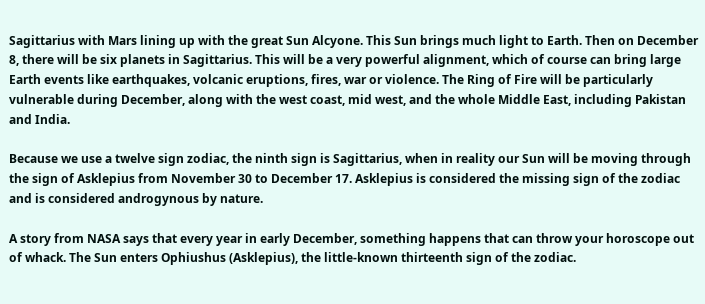Sagittarius with Mars lining up with the great Sun Alcyone. This Sun brings much light to Earth. Then on December 8, there will be six planets in Sagittarius. This will be a very powerful alignment, which of course can bring large Earth events like earthquakes, volcanic eruptions, fires, war or violence. The Ring of Fire will be particularly vulnerable during December, along with the west coast, mid west, and the whole Middle East, including Pakistan and India.

Because we use a twelve sign zodiac, the ninth sign is Sagittarius, when in reality our Sun will be moving through the sign of Asklepius from November 30 to December 17. Asklepius is considered the missing sign of the zodiac and is considered androgynous by nature.

A story from NASA says that every year in early December, something happens that can throw your horoscope out of whack. The Sun enters Ophiushus (Asklepius), the little-known thirteenth sign of the zodiac.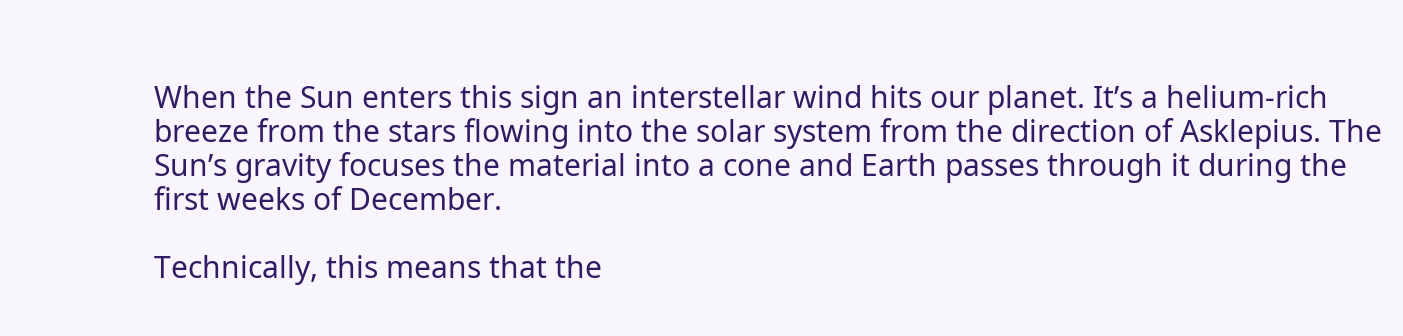When the Sun enters this sign an interstellar wind hits our planet. It’s a helium-rich breeze from the stars flowing into the solar system from the direction of Asklepius. The Sun’s gravity focuses the material into a cone and Earth passes through it during the first weeks of December.

Technically, this means that the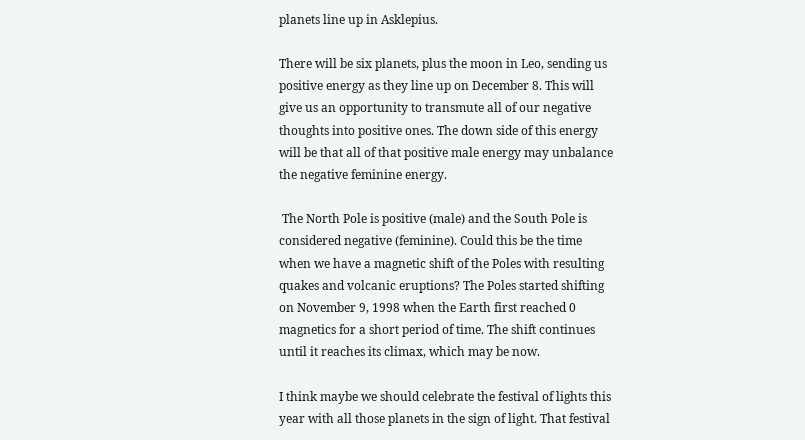planets line up in Asklepius.

There will be six planets, plus the moon in Leo, sending us positive energy as they line up on December 8. This will give us an opportunity to transmute all of our negative thoughts into positive ones. The down side of this energy will be that all of that positive male energy may unbalance the negative feminine energy.

 The North Pole is positive (male) and the South Pole is considered negative (feminine). Could this be the time when we have a magnetic shift of the Poles with resulting quakes and volcanic eruptions? The Poles started shifting on November 9, 1998 when the Earth first reached 0 magnetics for a short period of time. The shift continues until it reaches its climax, which may be now.

I think maybe we should celebrate the festival of lights this year with all those planets in the sign of light. That festival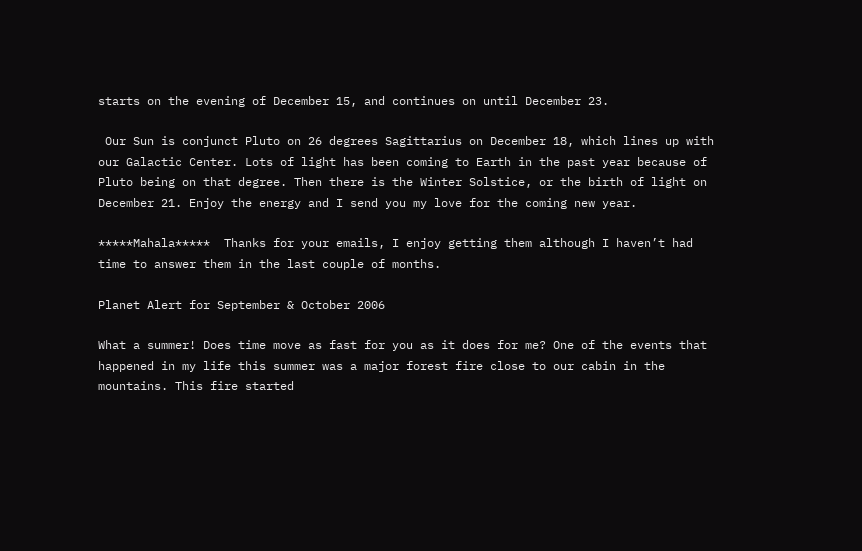starts on the evening of December 15, and continues on until December 23.

 Our Sun is conjunct Pluto on 26 degrees Sagittarius on December 18, which lines up with our Galactic Center. Lots of light has been coming to Earth in the past year because of Pluto being on that degree. Then there is the Winter Solstice, or the birth of light on December 21. Enjoy the energy and I send you my love for the coming new year.

*****Mahala*****  Thanks for your emails, I enjoy getting them although I haven’t had time to answer them in the last couple of months.

Planet Alert for September & October 2006

What a summer! Does time move as fast for you as it does for me? One of the events that happened in my life this summer was a major forest fire close to our cabin in the mountains. This fire started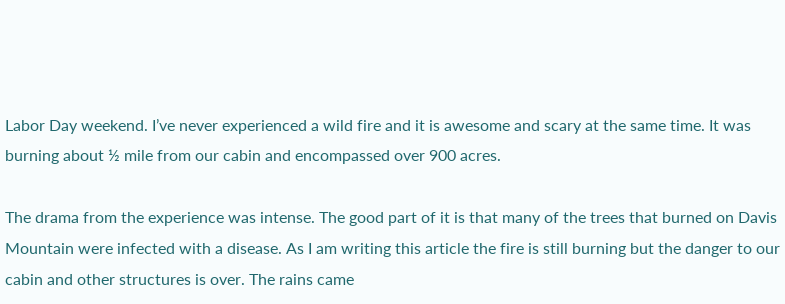Labor Day weekend. I’ve never experienced a wild fire and it is awesome and scary at the same time. It was burning about ½ mile from our cabin and encompassed over 900 acres.

The drama from the experience was intense. The good part of it is that many of the trees that burned on Davis Mountain were infected with a disease. As I am writing this article the fire is still burning but the danger to our cabin and other structures is over. The rains came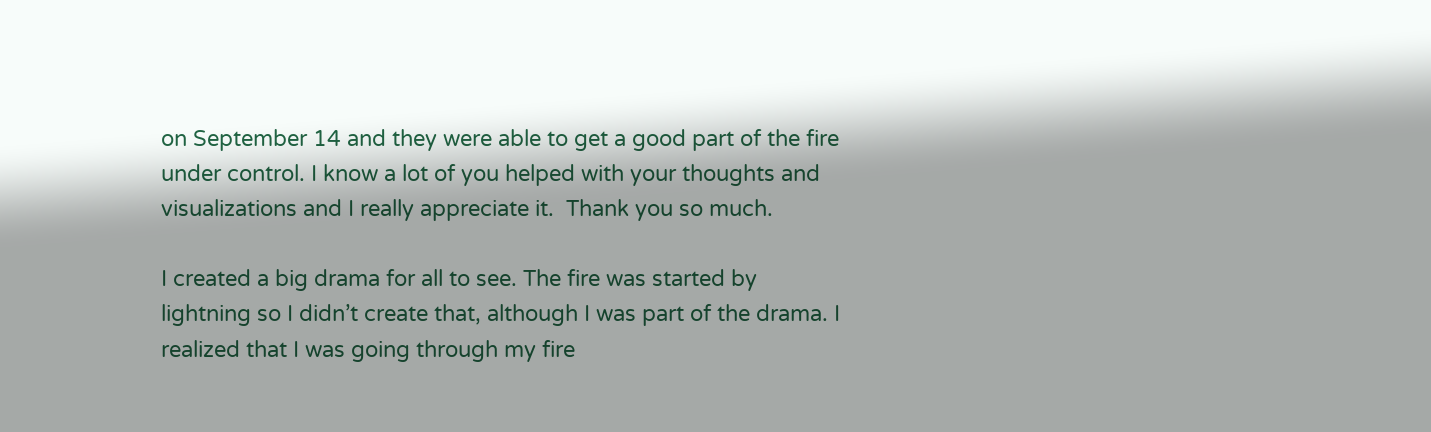on September 14 and they were able to get a good part of the fire under control. I know a lot of you helped with your thoughts and visualizations and I really appreciate it.  Thank you so much.

I created a big drama for all to see. The fire was started by lightning so I didn’t create that, although I was part of the drama. I realized that I was going through my fire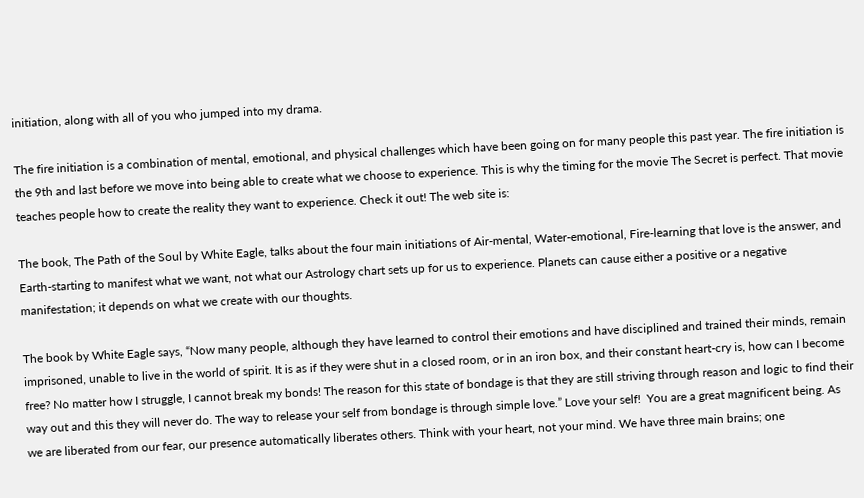initiation, along with all of you who jumped into my drama.

The fire initiation is a combination of mental, emotional, and physical challenges which have been going on for many people this past year. The fire initiation is the 9th and last before we move into being able to create what we choose to experience. This is why the timing for the movie The Secret is perfect. That movie teaches people how to create the reality they want to experience. Check it out! The web site is:

The book, The Path of the Soul by White Eagle, talks about the four main initiations of Air-mental, Water-emotional, Fire-learning that love is the answer, and Earth-starting to manifest what we want, not what our Astrology chart sets up for us to experience. Planets can cause either a positive or a negative manifestation; it depends on what we create with our thoughts.

The book by White Eagle says, “Now many people, although they have learned to control their emotions and have disciplined and trained their minds, remain imprisoned, unable to live in the world of spirit. It is as if they were shut in a closed room, or in an iron box, and their constant heart-cry is, how can I become free? No matter how I struggle, I cannot break my bonds! The reason for this state of bondage is that they are still striving through reason and logic to find their way out and this they will never do. The way to release your self from bondage is through simple love.” Love your self!  You are a great magnificent being. As we are liberated from our fear, our presence automatically liberates others. Think with your heart, not your mind. We have three main brains; one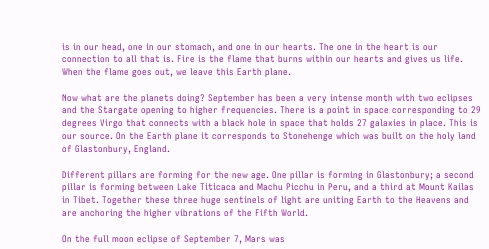is in our head, one in our stomach, and one in our hearts. The one in the heart is our connection to all that is. Fire is the flame that burns within our hearts and gives us life. When the flame goes out, we leave this Earth plane.

Now what are the planets doing? September has been a very intense month with two eclipses and the Stargate opening to higher frequencies. There is a point in space corresponding to 29 degrees Virgo that connects with a black hole in space that holds 27 galaxies in place. This is our source. On the Earth plane it corresponds to Stonehenge which was built on the holy land of Glastonbury, England.

Different pillars are forming for the new age. One pillar is forming in Glastonbury; a second pillar is forming between Lake Titicaca and Machu Picchu in Peru, and a third at Mount Kailas in Tibet. Together these three huge sentinels of light are uniting Earth to the Heavens and are anchoring the higher vibrations of the Fifth World.

On the full moon eclipse of September 7, Mars was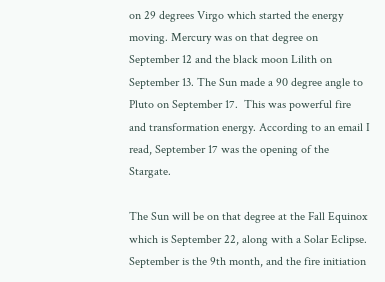on 29 degrees Virgo which started the energy moving. Mercury was on that degree on September 12 and the black moon Lilith on September 13. The Sun made a 90 degree angle to Pluto on September 17.  This was powerful fire and transformation energy. According to an email I read, September 17 was the opening of the Stargate.

The Sun will be on that degree at the Fall Equinox which is September 22, along with a Solar Eclipse. September is the 9th month, and the fire initiation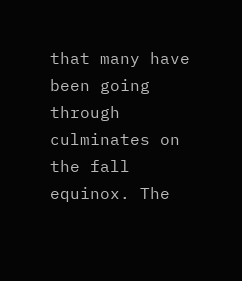that many have been going through culminates on the fall equinox. The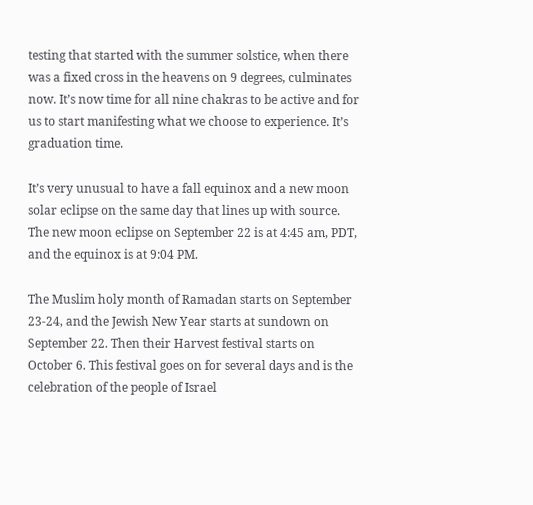testing that started with the summer solstice, when there was a fixed cross in the heavens on 9 degrees, culminates now. It’s now time for all nine chakras to be active and for us to start manifesting what we choose to experience. It’s graduation time.

It’s very unusual to have a fall equinox and a new moon solar eclipse on the same day that lines up with source. The new moon eclipse on September 22 is at 4:45 am, PDT, and the equinox is at 9:04 PM.

The Muslim holy month of Ramadan starts on September 23-24, and the Jewish New Year starts at sundown on September 22. Then their Harvest festival starts on October 6. This festival goes on for several days and is the celebration of the people of Israel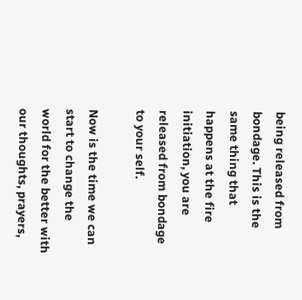being released from bondage. This is the same thing that happens at the fire initiation, you are released from bondage to your self.

Now is the time we can start to change the world for the better with our thoughts, prayers,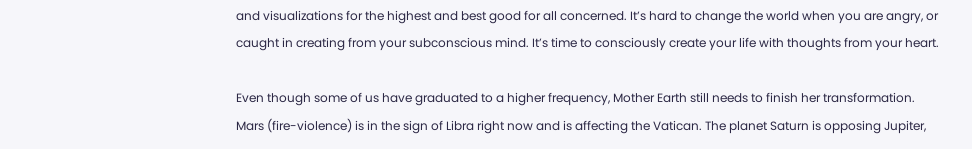and visualizations for the highest and best good for all concerned. It’s hard to change the world when you are angry, or caught in creating from your subconscious mind. It’s time to consciously create your life with thoughts from your heart.

Even though some of us have graduated to a higher frequency, Mother Earth still needs to finish her transformation. Mars (fire-violence) is in the sign of Libra right now and is affecting the Vatican. The planet Saturn is opposing Jupiter,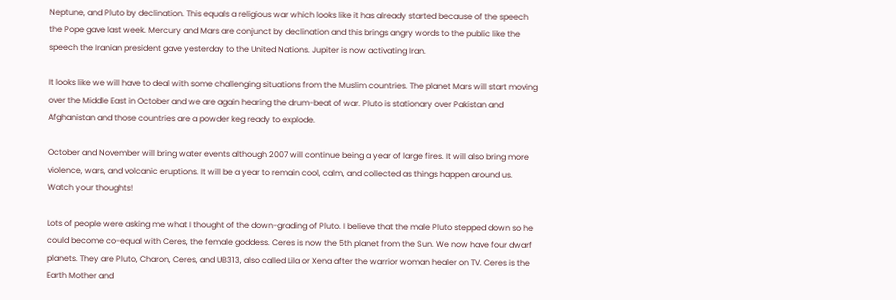Neptune, and Pluto by declination. This equals a religious war which looks like it has already started because of the speech the Pope gave last week. Mercury and Mars are conjunct by declination and this brings angry words to the public like the speech the Iranian president gave yesterday to the United Nations. Jupiter is now activating Iran.

It looks like we will have to deal with some challenging situations from the Muslim countries. The planet Mars will start moving over the Middle East in October and we are again hearing the drum-beat of war. Pluto is stationary over Pakistan and Afghanistan and those countries are a powder keg ready to explode.

October and November will bring water events although 2007 will continue being a year of large fires. It will also bring more violence, wars, and volcanic eruptions. It will be a year to remain cool, calm, and collected as things happen around us. Watch your thoughts!

Lots of people were asking me what I thought of the down-grading of Pluto. I believe that the male Pluto stepped down so he could become co-equal with Ceres, the female goddess. Ceres is now the 5th planet from the Sun. We now have four dwarf planets. They are Pluto, Charon, Ceres, and UB313, also called Lila or Xena after the warrior woman healer on TV. Ceres is the Earth Mother and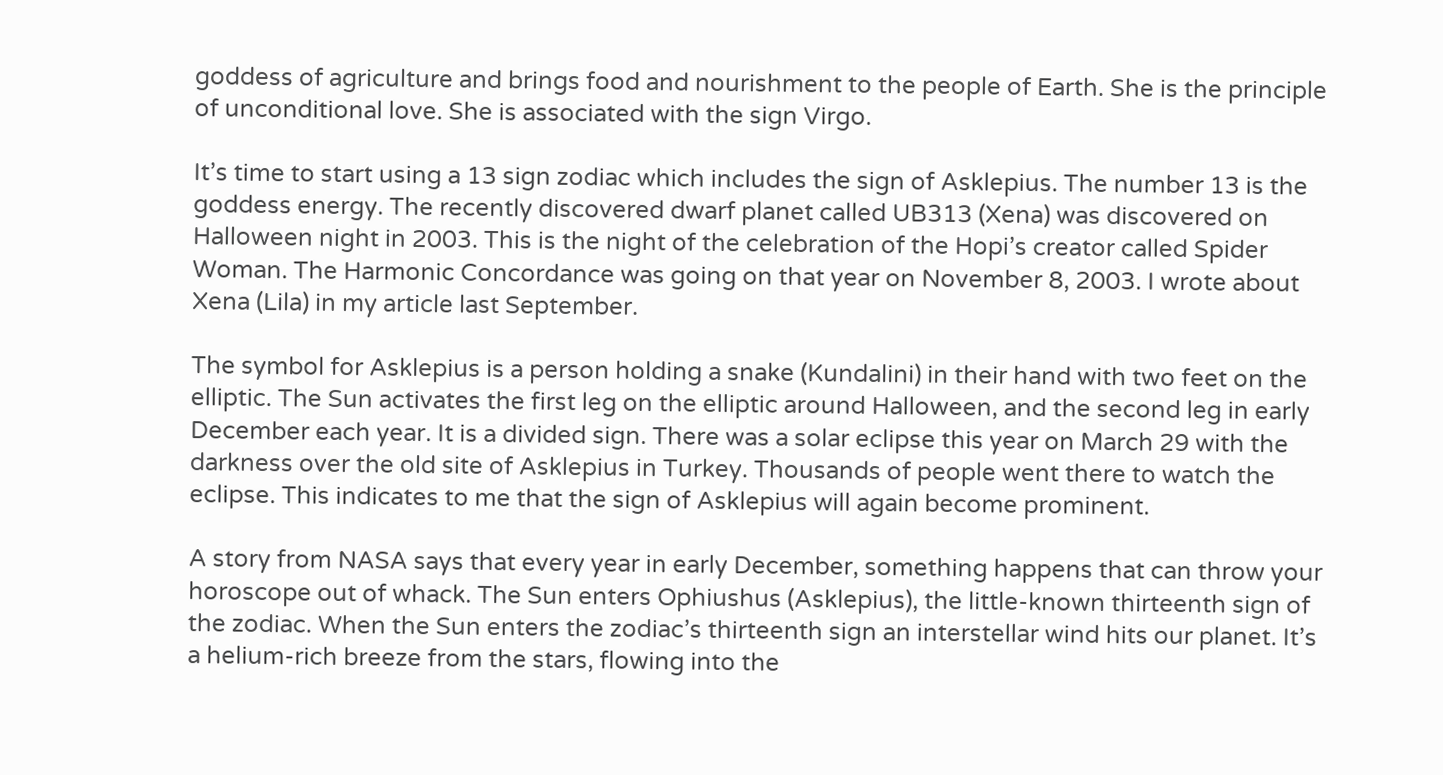goddess of agriculture and brings food and nourishment to the people of Earth. She is the principle of unconditional love. She is associated with the sign Virgo.

It’s time to start using a 13 sign zodiac which includes the sign of Asklepius. The number 13 is the goddess energy. The recently discovered dwarf planet called UB313 (Xena) was discovered on Halloween night in 2003. This is the night of the celebration of the Hopi’s creator called Spider Woman. The Harmonic Concordance was going on that year on November 8, 2003. I wrote about Xena (Lila) in my article last September.

The symbol for Asklepius is a person holding a snake (Kundalini) in their hand with two feet on the elliptic. The Sun activates the first leg on the elliptic around Halloween, and the second leg in early December each year. It is a divided sign. There was a solar eclipse this year on March 29 with the darkness over the old site of Asklepius in Turkey. Thousands of people went there to watch the eclipse. This indicates to me that the sign of Asklepius will again become prominent.

A story from NASA says that every year in early December, something happens that can throw your horoscope out of whack. The Sun enters Ophiushus (Asklepius), the little-known thirteenth sign of the zodiac. When the Sun enters the zodiac’s thirteenth sign an interstellar wind hits our planet. It’s a helium-rich breeze from the stars, flowing into the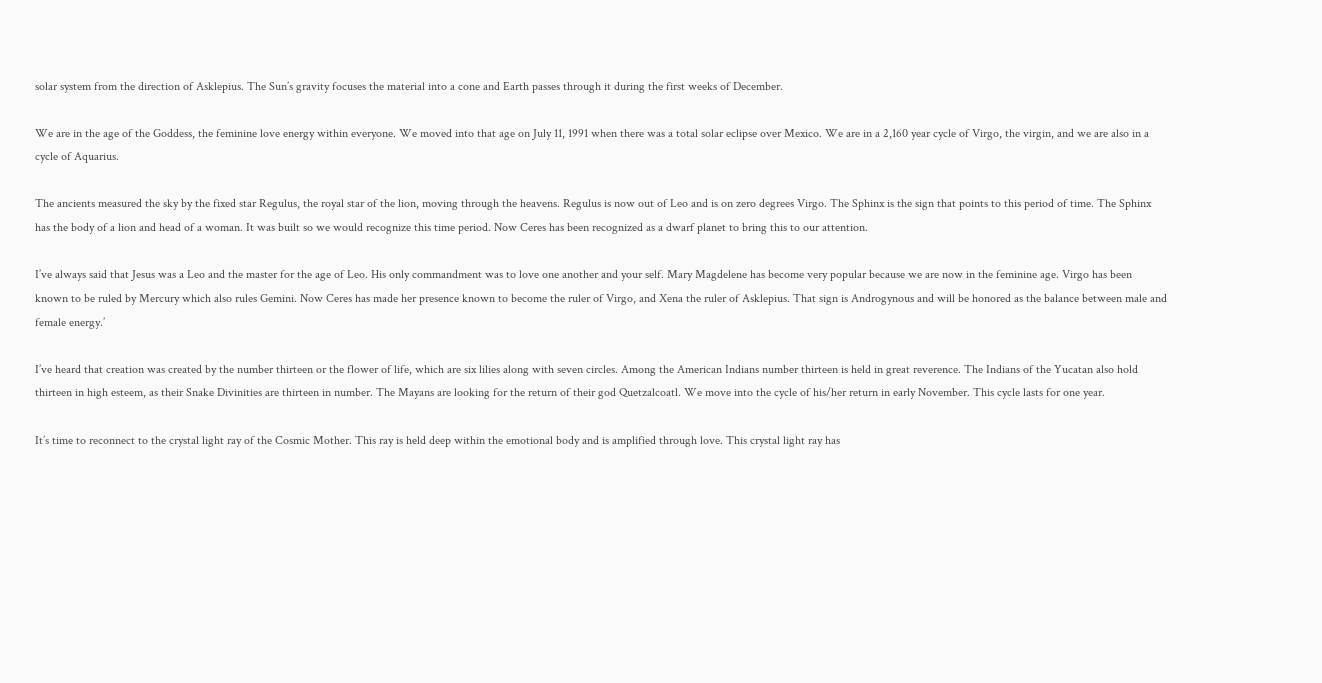solar system from the direction of Asklepius. The Sun’s gravity focuses the material into a cone and Earth passes through it during the first weeks of December.

We are in the age of the Goddess, the feminine love energy within everyone. We moved into that age on July 11, 1991 when there was a total solar eclipse over Mexico. We are in a 2,160 year cycle of Virgo, the virgin, and we are also in a cycle of Aquarius.

The ancients measured the sky by the fixed star Regulus, the royal star of the lion, moving through the heavens. Regulus is now out of Leo and is on zero degrees Virgo. The Sphinx is the sign that points to this period of time. The Sphinx has the body of a lion and head of a woman. It was built so we would recognize this time period. Now Ceres has been recognized as a dwarf planet to bring this to our attention.

I’ve always said that Jesus was a Leo and the master for the age of Leo. His only commandment was to love one another and your self. Mary Magdelene has become very popular because we are now in the feminine age. Virgo has been known to be ruled by Mercury which also rules Gemini. Now Ceres has made her presence known to become the ruler of Virgo, and Xena the ruler of Asklepius. That sign is Androgynous and will be honored as the balance between male and female energy.’

I’ve heard that creation was created by the number thirteen or the flower of life, which are six lilies along with seven circles. Among the American Indians number thirteen is held in great reverence. The Indians of the Yucatan also hold thirteen in high esteem, as their Snake Divinities are thirteen in number. The Mayans are looking for the return of their god Quetzalcoatl. We move into the cycle of his/her return in early November. This cycle lasts for one year.

It’s time to reconnect to the crystal light ray of the Cosmic Mother. This ray is held deep within the emotional body and is amplified through love. This crystal light ray has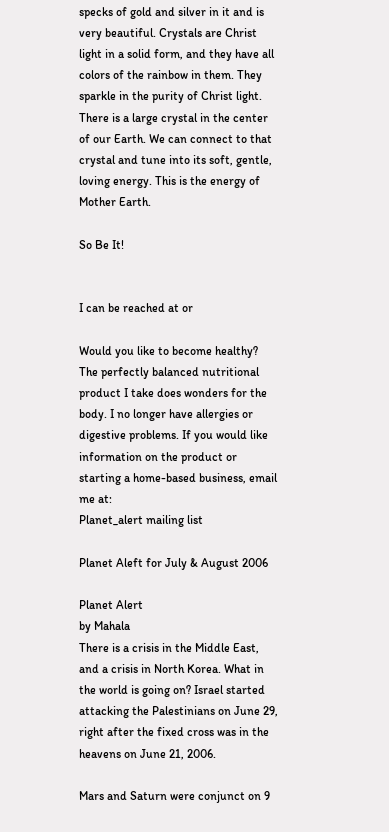specks of gold and silver in it and is very beautiful. Crystals are Christ light in a solid form, and they have all colors of the rainbow in them. They sparkle in the purity of Christ light. There is a large crystal in the center of our Earth. We can connect to that crystal and tune into its soft, gentle, loving energy. This is the energy of Mother Earth.

So Be It!


I can be reached at or

Would you like to become healthy? The perfectly balanced nutritional product I take does wonders for the body. I no longer have allergies or digestive problems. If you would like information on the product or starting a home-based business, email me at:
Planet_alert mailing list

Planet Aleft for July & August 2006

Planet Alert
by Mahala
There is a crisis in the Middle East, and a crisis in North Korea. What in the world is going on? Israel started attacking the Palestinians on June 29, right after the fixed cross was in the heavens on June 21, 2006.

Mars and Saturn were conjunct on 9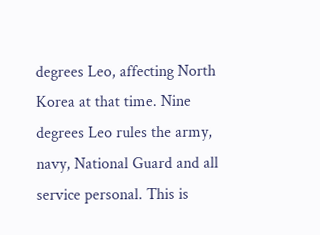degrees Leo, affecting North Korea at that time. Nine degrees Leo rules the army, navy, National Guard and all service personal. This is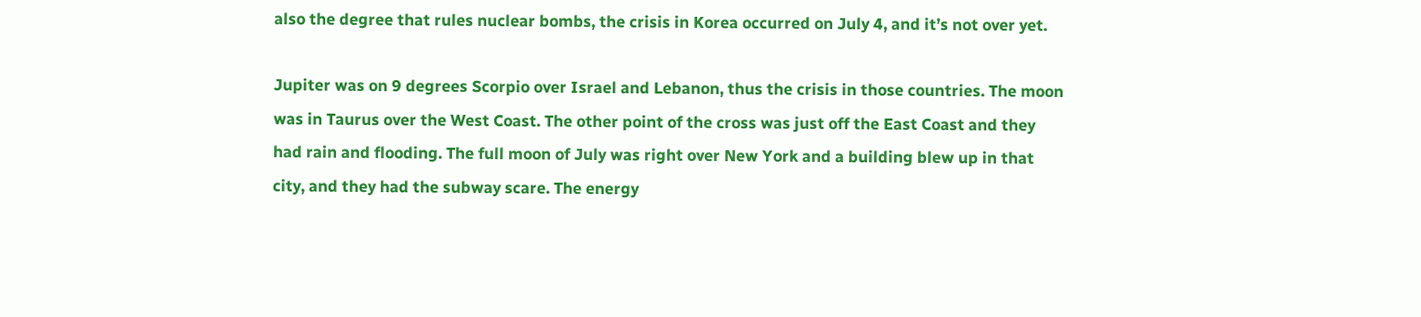also the degree that rules nuclear bombs, the crisis in Korea occurred on July 4, and it’s not over yet.

Jupiter was on 9 degrees Scorpio over Israel and Lebanon, thus the crisis in those countries. The moon was in Taurus over the West Coast. The other point of the cross was just off the East Coast and they had rain and flooding. The full moon of July was right over New York and a building blew up in that city, and they had the subway scare. The energy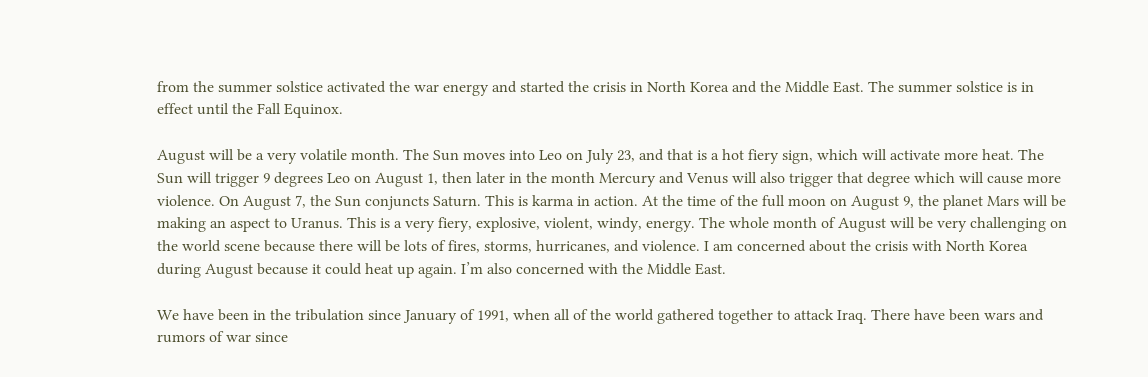from the summer solstice activated the war energy and started the crisis in North Korea and the Middle East. The summer solstice is in effect until the Fall Equinox.

August will be a very volatile month. The Sun moves into Leo on July 23, and that is a hot fiery sign, which will activate more heat. The Sun will trigger 9 degrees Leo on August 1, then later in the month Mercury and Venus will also trigger that degree which will cause more violence. On August 7, the Sun conjuncts Saturn. This is karma in action. At the time of the full moon on August 9, the planet Mars will be making an aspect to Uranus. This is a very fiery, explosive, violent, windy, energy. The whole month of August will be very challenging on the world scene because there will be lots of fires, storms, hurricanes, and violence. I am concerned about the crisis with North Korea during August because it could heat up again. I’m also concerned with the Middle East.

We have been in the tribulation since January of 1991, when all of the world gathered together to attack Iraq. There have been wars and rumors of war since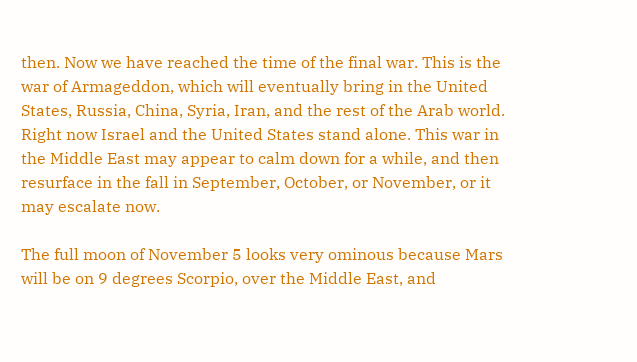then. Now we have reached the time of the final war. This is the war of Armageddon, which will eventually bring in the United States, Russia, China, Syria, Iran, and the rest of the Arab world. Right now Israel and the United States stand alone. This war in the Middle East may appear to calm down for a while, and then resurface in the fall in September, October, or November, or it may escalate now.

The full moon of November 5 looks very ominous because Mars will be on 9 degrees Scorpio, over the Middle East, and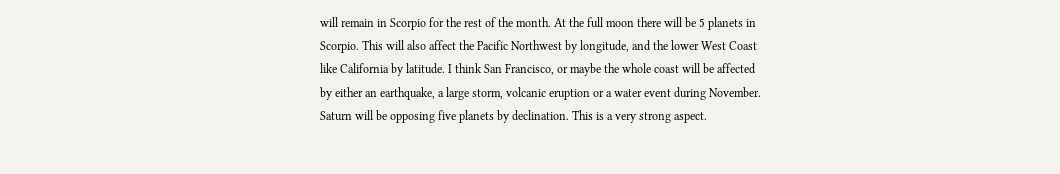will remain in Scorpio for the rest of the month. At the full moon there will be 5 planets in Scorpio. This will also affect the Pacific Northwest by longitude, and the lower West Coast like California by latitude. I think San Francisco, or maybe the whole coast will be affected by either an earthquake, a large storm, volcanic eruption or a water event during November. Saturn will be opposing five planets by declination. This is a very strong aspect.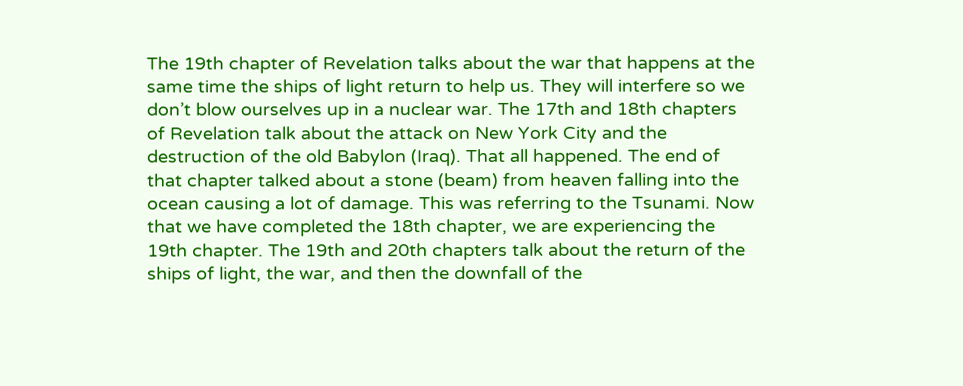The 19th chapter of Revelation talks about the war that happens at the same time the ships of light return to help us. They will interfere so we don’t blow ourselves up in a nuclear war. The 17th and 18th chapters of Revelation talk about the attack on New York City and the destruction of the old Babylon (Iraq). That all happened. The end of that chapter talked about a stone (beam) from heaven falling into the ocean causing a lot of damage. This was referring to the Tsunami. Now that we have completed the 18th chapter, we are experiencing the 19th chapter. The 19th and 20th chapters talk about the return of the ships of light, the war, and then the downfall of the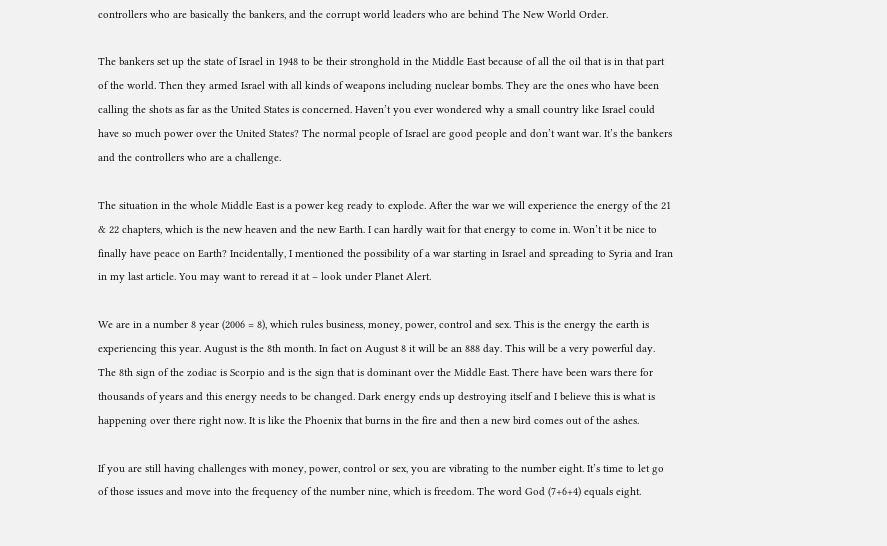controllers who are basically the bankers, and the corrupt world leaders who are behind The New World Order.

The bankers set up the state of Israel in 1948 to be their stronghold in the Middle East because of all the oil that is in that part of the world. Then they armed Israel with all kinds of weapons including nuclear bombs. They are the ones who have been calling the shots as far as the United States is concerned. Haven’t you ever wondered why a small country like Israel could have so much power over the United States? The normal people of Israel are good people and don’t want war. It’s the bankers and the controllers who are a challenge.

The situation in the whole Middle East is a power keg ready to explode. After the war we will experience the energy of the 21 & 22 chapters, which is the new heaven and the new Earth. I can hardly wait for that energy to come in. Won’t it be nice to finally have peace on Earth? Incidentally, I mentioned the possibility of a war starting in Israel and spreading to Syria and Iran in my last article. You may want to reread it at – look under Planet Alert.

We are in a number 8 year (2006 = 8), which rules business, money, power, control and sex. This is the energy the earth is experiencing this year. August is the 8th month. In fact on August 8 it will be an 888 day. This will be a very powerful day. The 8th sign of the zodiac is Scorpio and is the sign that is dominant over the Middle East. There have been wars there for thousands of years and this energy needs to be changed. Dark energy ends up destroying itself and I believe this is what is happening over there right now. It is like the Phoenix that burns in the fire and then a new bird comes out of the ashes.

If you are still having challenges with money, power, control or sex, you are vibrating to the number eight. It’s time to let go of those issues and move into the frequency of the number nine, which is freedom. The word God (7+6+4) equals eight.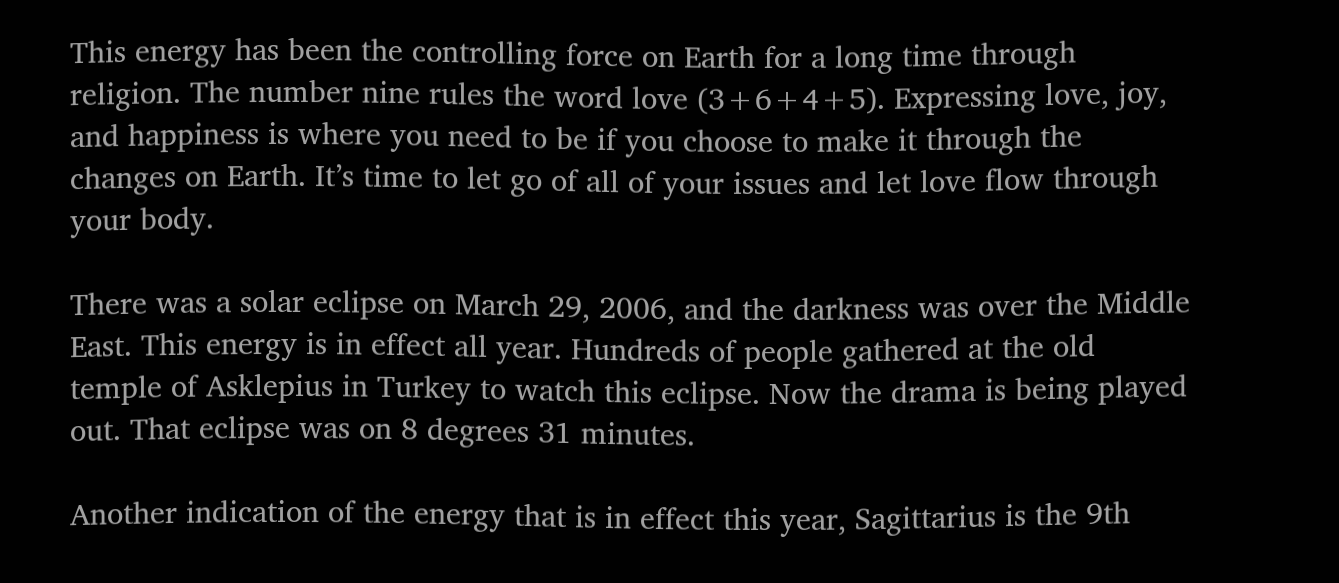This energy has been the controlling force on Earth for a long time through religion. The number nine rules the word love (3+6+4+5). Expressing love, joy, and happiness is where you need to be if you choose to make it through the changes on Earth. It’s time to let go of all of your issues and let love flow through your body.

There was a solar eclipse on March 29, 2006, and the darkness was over the Middle East. This energy is in effect all year. Hundreds of people gathered at the old temple of Asklepius in Turkey to watch this eclipse. Now the drama is being played out. That eclipse was on 8 degrees 31 minutes.

Another indication of the energy that is in effect this year, Sagittarius is the 9th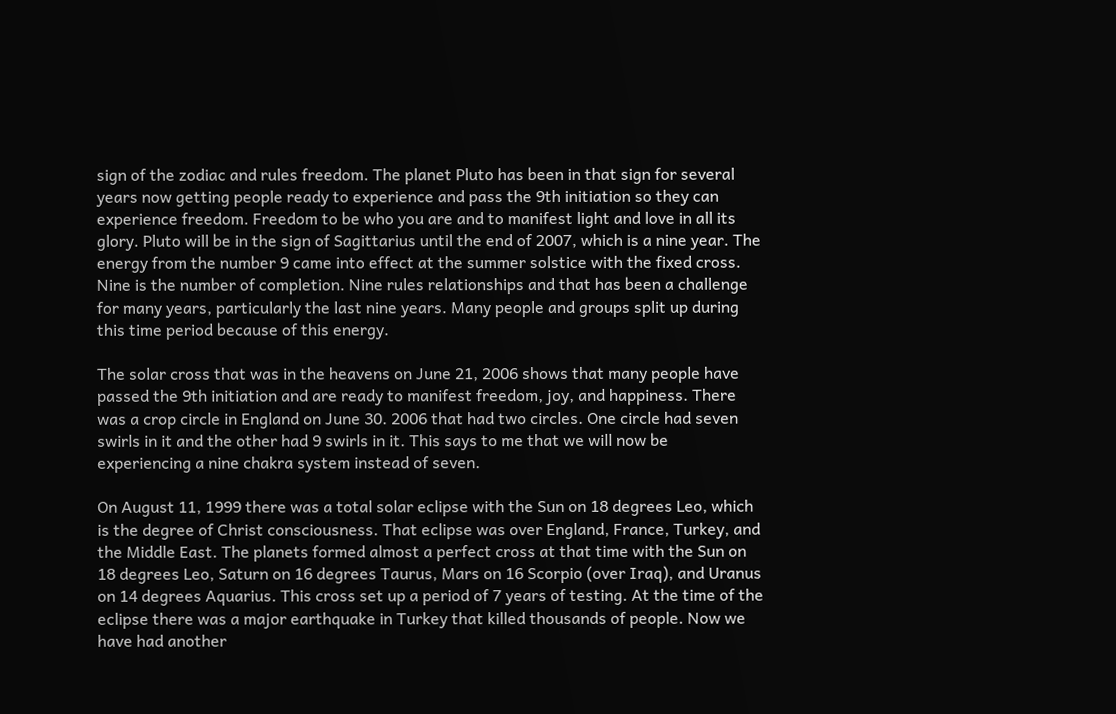sign of the zodiac and rules freedom. The planet Pluto has been in that sign for several years now getting people ready to experience and pass the 9th initiation so they can experience freedom. Freedom to be who you are and to manifest light and love in all its glory. Pluto will be in the sign of Sagittarius until the end of 2007, which is a nine year. The energy from the number 9 came into effect at the summer solstice with the fixed cross. Nine is the number of completion. Nine rules relationships and that has been a challenge for many years, particularly the last nine years. Many people and groups split up during this time period because of this energy.

The solar cross that was in the heavens on June 21, 2006 shows that many people have passed the 9th initiation and are ready to manifest freedom, joy, and happiness. There was a crop circle in England on June 30. 2006 that had two circles. One circle had seven swirls in it and the other had 9 swirls in it. This says to me that we will now be experiencing a nine chakra system instead of seven.

On August 11, 1999 there was a total solar eclipse with the Sun on 18 degrees Leo, which is the degree of Christ consciousness. That eclipse was over England, France, Turkey, and the Middle East. The planets formed almost a perfect cross at that time with the Sun on 18 degrees Leo, Saturn on 16 degrees Taurus, Mars on 16 Scorpio (over Iraq), and Uranus on 14 degrees Aquarius. This cross set up a period of 7 years of testing. At the time of the eclipse there was a major earthquake in Turkey that killed thousands of people. Now we have had another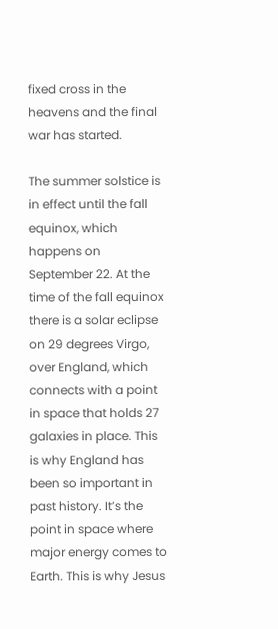fixed cross in the heavens and the final war has started.

The summer solstice is in effect until the fall equinox, which happens on September 22. At the time of the fall equinox there is a solar eclipse on 29 degrees Virgo, over England, which connects with a point in space that holds 27 galaxies in place. This is why England has been so important in past history. It’s the point in space where major energy comes to Earth. This is why Jesus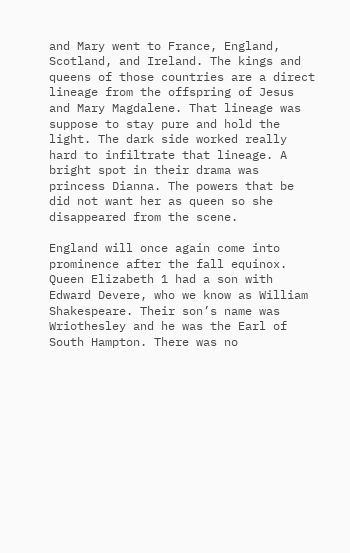and Mary went to France, England, Scotland, and Ireland. The kings and queens of those countries are a direct lineage from the offspring of Jesus and Mary Magdalene. That lineage was suppose to stay pure and hold the light. The dark side worked really hard to infiltrate that lineage. A bright spot in their drama was princess Dianna. The powers that be did not want her as queen so she disappeared from the scene.

England will once again come into prominence after the fall equinox. Queen Elizabeth 1 had a son with Edward Devere, who we know as William Shakespeare. Their son’s name was Wriothesley and he was the Earl of South Hampton. There was no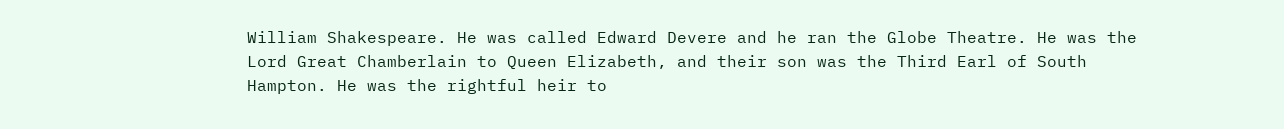William Shakespeare. He was called Edward Devere and he ran the Globe Theatre. He was the Lord Great Chamberlain to Queen Elizabeth, and their son was the Third Earl of South Hampton. He was the rightful heir to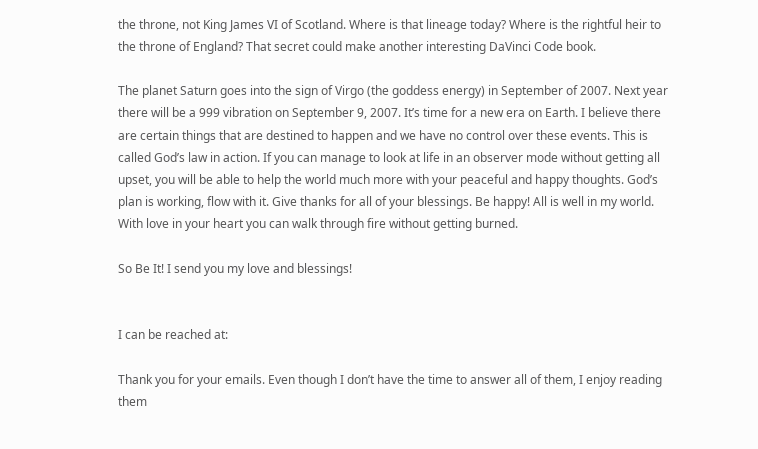the throne, not King James VI of Scotland. Where is that lineage today? Where is the rightful heir to the throne of England? That secret could make another interesting DaVinci Code book.

The planet Saturn goes into the sign of Virgo (the goddess energy) in September of 2007. Next year there will be a 999 vibration on September 9, 2007. It’s time for a new era on Earth. I believe there are certain things that are destined to happen and we have no control over these events. This is called God’s law in action. If you can manage to look at life in an observer mode without getting all upset, you will be able to help the world much more with your peaceful and happy thoughts. God’s plan is working, flow with it. Give thanks for all of your blessings. Be happy! All is well in my world. With love in your heart you can walk through fire without getting burned.

So Be It! I send you my love and blessings!


I can be reached at:

Thank you for your emails. Even though I don’t have the time to answer all of them, I enjoy reading them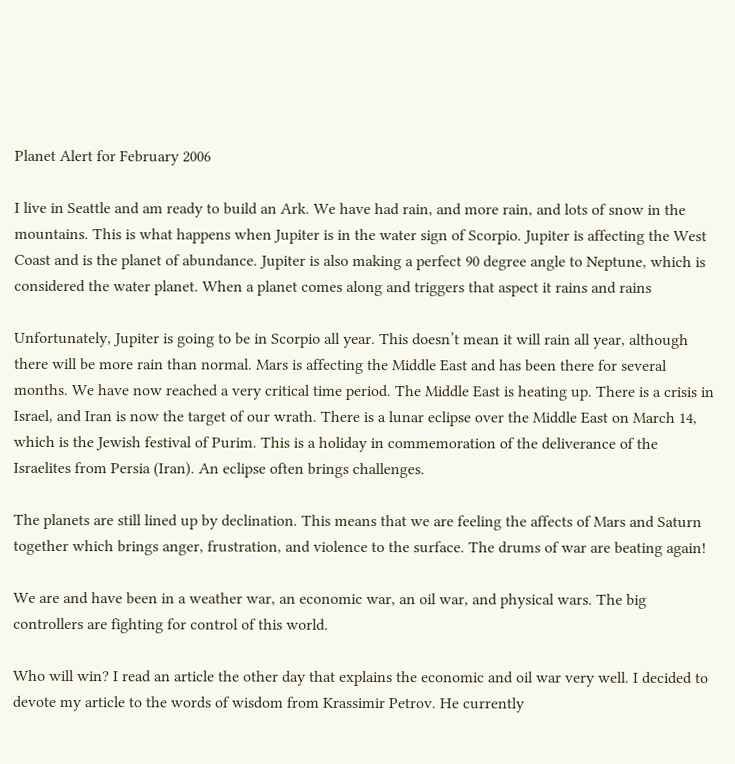Planet Alert for February 2006

I live in Seattle and am ready to build an Ark. We have had rain, and more rain, and lots of snow in the mountains. This is what happens when Jupiter is in the water sign of Scorpio. Jupiter is affecting the West Coast and is the planet of abundance. Jupiter is also making a perfect 90 degree angle to Neptune, which is considered the water planet. When a planet comes along and triggers that aspect it rains and rains

Unfortunately, Jupiter is going to be in Scorpio all year. This doesn’t mean it will rain all year, although there will be more rain than normal. Mars is affecting the Middle East and has been there for several months. We have now reached a very critical time period. The Middle East is heating up. There is a crisis in Israel, and Iran is now the target of our wrath. There is a lunar eclipse over the Middle East on March 14, which is the Jewish festival of Purim. This is a holiday in commemoration of the deliverance of the Israelites from Persia (Iran). An eclipse often brings challenges.

The planets are still lined up by declination. This means that we are feeling the affects of Mars and Saturn together which brings anger, frustration, and violence to the surface. The drums of war are beating again!

We are and have been in a weather war, an economic war, an oil war, and physical wars. The big controllers are fighting for control of this world.

Who will win? I read an article the other day that explains the economic and oil war very well. I decided to devote my article to the words of wisdom from Krassimir Petrov. He currently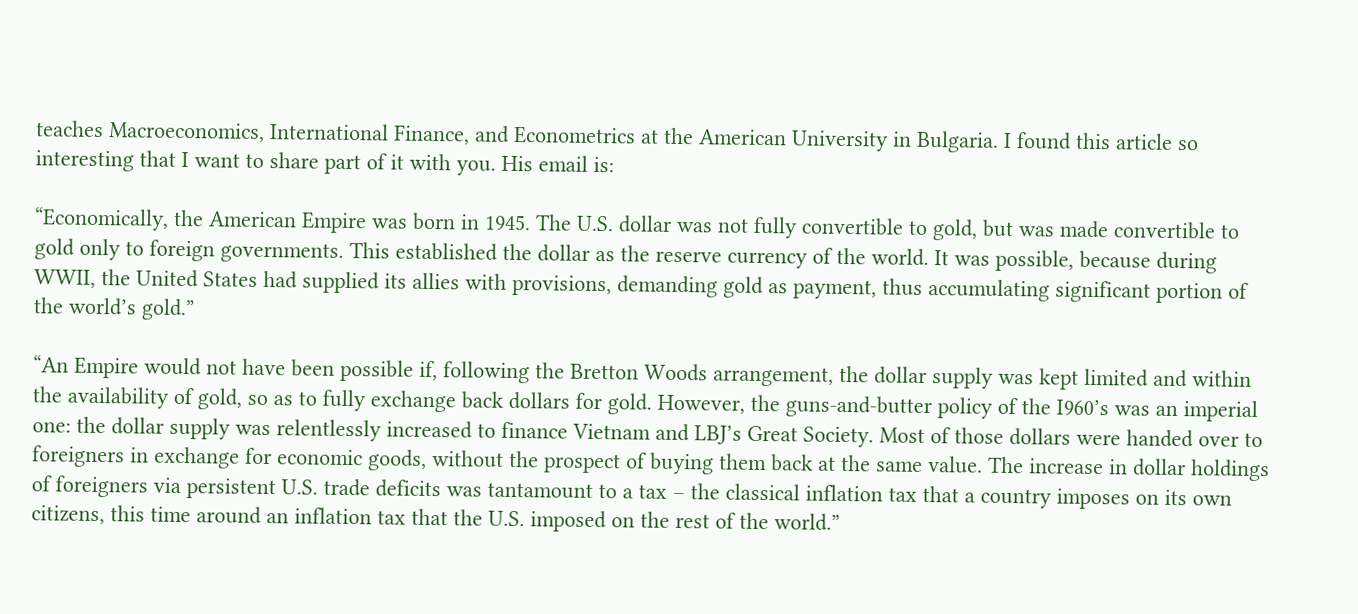teaches Macroeconomics, International Finance, and Econometrics at the American University in Bulgaria. I found this article so interesting that I want to share part of it with you. His email is:

“Economically, the American Empire was born in 1945. The U.S. dollar was not fully convertible to gold, but was made convertible to gold only to foreign governments. This established the dollar as the reserve currency of the world. It was possible, because during WWII, the United States had supplied its allies with provisions, demanding gold as payment, thus accumulating significant portion of the world’s gold.”

“An Empire would not have been possible if, following the Bretton Woods arrangement, the dollar supply was kept limited and within the availability of gold, so as to fully exchange back dollars for gold. However, the guns-and-butter policy of the I960’s was an imperial one: the dollar supply was relentlessly increased to finance Vietnam and LBJ’s Great Society. Most of those dollars were handed over to foreigners in exchange for economic goods, without the prospect of buying them back at the same value. The increase in dollar holdings of foreigners via persistent U.S. trade deficits was tantamount to a tax – the classical inflation tax that a country imposes on its own citizens, this time around an inflation tax that the U.S. imposed on the rest of the world.”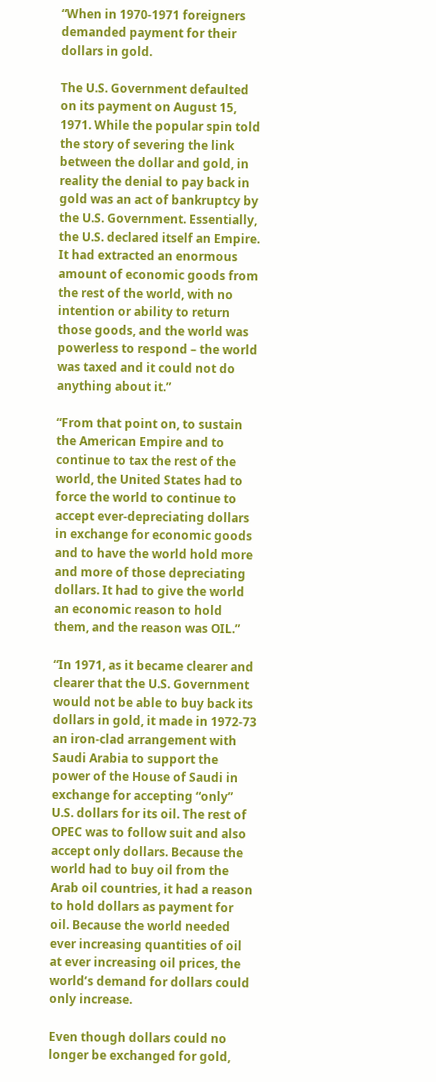“When in 1970-1971 foreigners demanded payment for their dollars in gold.

The U.S. Government defaulted on its payment on August 15, 1971. While the popular spin told the story of severing the link between the dollar and gold, in reality the denial to pay back in gold was an act of bankruptcy by the U.S. Government. Essentially, the U.S. declared itself an Empire. It had extracted an enormous amount of economic goods from the rest of the world, with no intention or ability to return those goods, and the world was powerless to respond – the world was taxed and it could not do anything about it.”

“From that point on, to sustain the American Empire and to continue to tax the rest of the world, the United States had to force the world to continue to accept ever-depreciating dollars in exchange for economic goods and to have the world hold more and more of those depreciating dollars. It had to give the world an economic reason to hold them, and the reason was OIL.”

“In 1971, as it became clearer and clearer that the U.S. Government would not be able to buy back its dollars in gold, it made in 1972-73 an iron-clad arrangement with Saudi Arabia to support the power of the House of Saudi in exchange for accepting “only” U.S. dollars for its oil. The rest of OPEC was to follow suit and also accept only dollars. Because the world had to buy oil from the Arab oil countries, it had a reason to hold dollars as payment for oil. Because the world needed ever increasing quantities of oil at ever increasing oil prices, the world’s demand for dollars could only increase.

Even though dollars could no longer be exchanged for gold,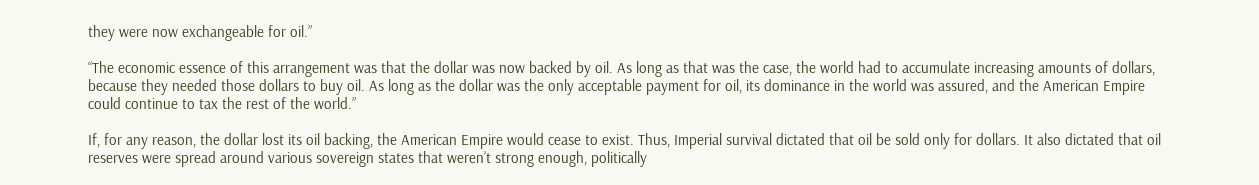they were now exchangeable for oil.”

“The economic essence of this arrangement was that the dollar was now backed by oil. As long as that was the case, the world had to accumulate increasing amounts of dollars, because they needed those dollars to buy oil. As long as the dollar was the only acceptable payment for oil, its dominance in the world was assured, and the American Empire could continue to tax the rest of the world.”

If, for any reason, the dollar lost its oil backing, the American Empire would cease to exist. Thus, Imperial survival dictated that oil be sold only for dollars. It also dictated that oil reserves were spread around various sovereign states that weren’t strong enough, politically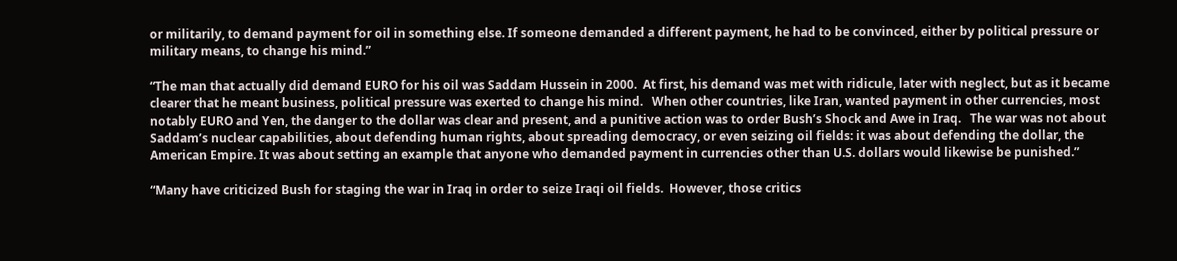or militarily, to demand payment for oil in something else. If someone demanded a different payment, he had to be convinced, either by political pressure or military means, to change his mind.”

“The man that actually did demand EURO for his oil was Saddam Hussein in 2000.  At first, his demand was met with ridicule, later with neglect, but as it became clearer that he meant business, political pressure was exerted to change his mind.   When other countries, like Iran, wanted payment in other currencies, most notably EURO and Yen, the danger to the dollar was clear and present, and a punitive action was to order Bush’s Shock and Awe in Iraq.   The war was not about Saddam’s nuclear capabilities, about defending human rights, about spreading democracy, or even seizing oil fields: it was about defending the dollar, the American Empire. It was about setting an example that anyone who demanded payment in currencies other than U.S. dollars would likewise be punished.”

“Many have criticized Bush for staging the war in Iraq in order to seize Iraqi oil fields.  However, those critics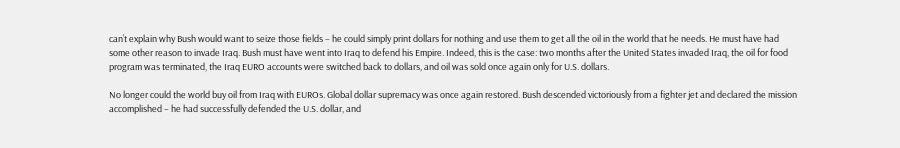can’t explain why Bush would want to seize those fields – he could simply print dollars for nothing and use them to get all the oil in the world that he needs. He must have had some other reason to invade Iraq. Bush must have went into Iraq to defend his Empire. Indeed, this is the case: two months after the United States invaded Iraq, the oil for food program was terminated, the Iraq EURO accounts were switched back to dollars, and oil was sold once again only for U.S. dollars.

No longer could the world buy oil from Iraq with EUROs. Global dollar supremacy was once again restored. Bush descended victoriously from a fighter jet and declared the mission accomplished – he had successfully defended the U.S. dollar, and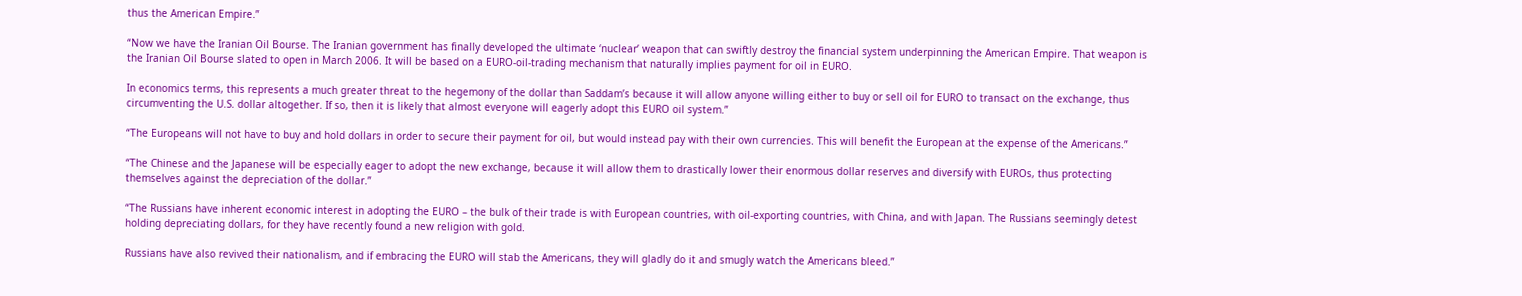thus the American Empire.”

“Now we have the Iranian Oil Bourse. The Iranian government has finally developed the ultimate ‘nuclear’ weapon that can swiftly destroy the financial system underpinning the American Empire. That weapon is the Iranian Oil Bourse slated to open in March 2006. It will be based on a EURO-oil-trading mechanism that naturally implies payment for oil in EURO.

In economics terms, this represents a much greater threat to the hegemony of the dollar than Saddam’s because it will allow anyone willing either to buy or sell oil for EURO to transact on the exchange, thus circumventing the U.S. dollar altogether. If so, then it is likely that almost everyone will eagerly adopt this EURO oil system.”

“The Europeans will not have to buy and hold dollars in order to secure their payment for oil, but would instead pay with their own currencies. This will benefit the European at the expense of the Americans.”

“The Chinese and the Japanese will be especially eager to adopt the new exchange, because it will allow them to drastically lower their enormous dollar reserves and diversify with EUROs, thus protecting themselves against the depreciation of the dollar.”

“The Russians have inherent economic interest in adopting the EURO – the bulk of their trade is with European countries, with oil-exporting countries, with China, and with Japan. The Russians seemingly detest holding depreciating dollars, for they have recently found a new religion with gold.

Russians have also revived their nationalism, and if embracing the EURO will stab the Americans, they will gladly do it and smugly watch the Americans bleed.”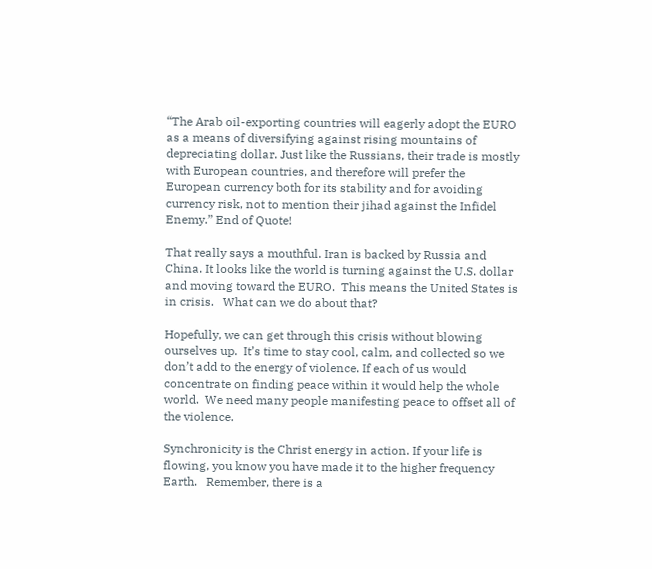“The Arab oil-exporting countries will eagerly adopt the EURO as a means of diversifying against rising mountains of depreciating dollar. Just like the Russians, their trade is mostly with European countries, and therefore will prefer the European currency both for its stability and for avoiding currency risk, not to mention their jihad against the Infidel Enemy.” End of Quote!

That really says a mouthful. Iran is backed by Russia and China. It looks like the world is turning against the U.S. dollar and moving toward the EURO.  This means the United States is in crisis.   What can we do about that?

Hopefully, we can get through this crisis without blowing ourselves up.  It’s time to stay cool, calm, and collected so we don’t add to the energy of violence. If each of us would concentrate on finding peace within it would help the whole world.  We need many people manifesting peace to offset all of the violence.

Synchronicity is the Christ energy in action. If your life is flowing, you know you have made it to the higher frequency Earth.   Remember, there is a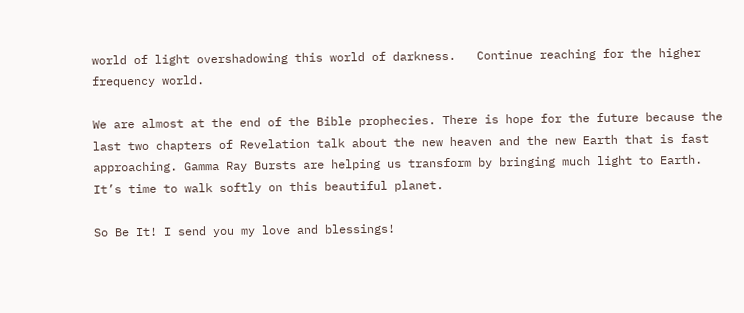world of light overshadowing this world of darkness.   Continue reaching for the higher frequency world.

We are almost at the end of the Bible prophecies. There is hope for the future because the last two chapters of Revelation talk about the new heaven and the new Earth that is fast approaching. Gamma Ray Bursts are helping us transform by bringing much light to Earth.  It’s time to walk softly on this beautiful planet.

So Be It! I send you my love and blessings!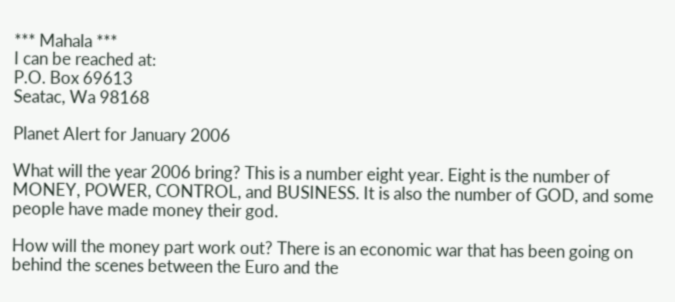*** Mahala ***
I can be reached at:
P.O. Box 69613
Seatac, Wa 98168

Planet Alert for January 2006

What will the year 2006 bring? This is a number eight year. Eight is the number of MONEY, POWER, CONTROL, and BUSINESS. It is also the number of GOD, and some people have made money their god.

How will the money part work out? There is an economic war that has been going on behind the scenes between the Euro and the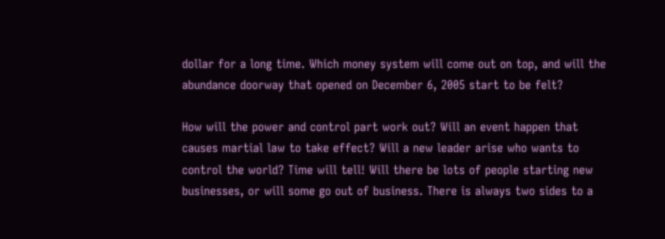dollar for a long time. Which money system will come out on top, and will the abundance doorway that opened on December 6, 2005 start to be felt?

How will the power and control part work out? Will an event happen that causes martial law to take effect? Will a new leader arise who wants to control the world? Time will tell! Will there be lots of people starting new businesses, or will some go out of business. There is always two sides to a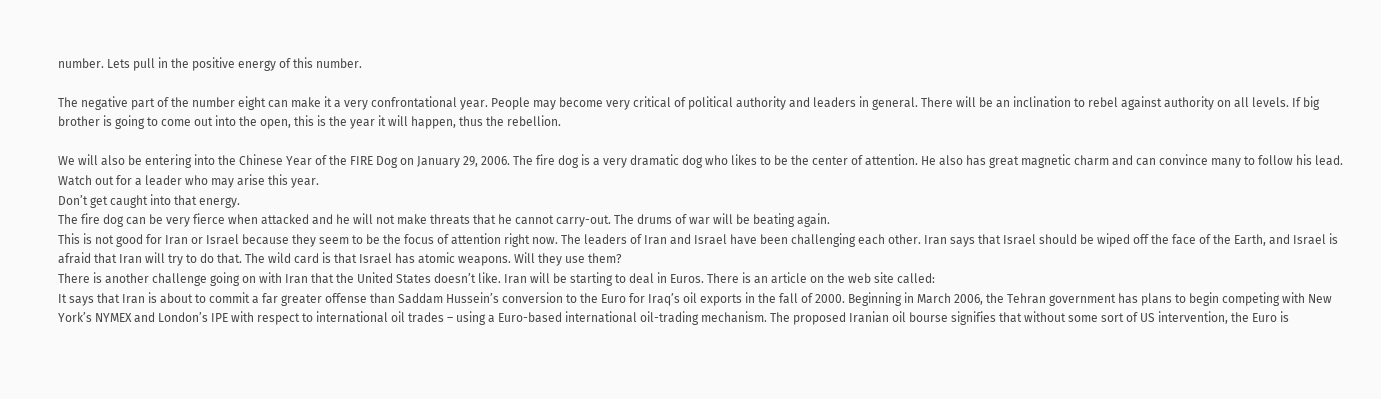number. Lets pull in the positive energy of this number.

The negative part of the number eight can make it a very confrontational year. People may become very critical of political authority and leaders in general. There will be an inclination to rebel against authority on all levels. If big brother is going to come out into the open, this is the year it will happen, thus the rebellion.

We will also be entering into the Chinese Year of the FIRE Dog on January 29, 2006. The fire dog is a very dramatic dog who likes to be the center of attention. He also has great magnetic charm and can convince many to follow his lead. Watch out for a leader who may arise this year.
Don’t get caught into that energy.
The fire dog can be very fierce when attacked and he will not make threats that he cannot carry-out. The drums of war will be beating again.
This is not good for Iran or Israel because they seem to be the focus of attention right now. The leaders of Iran and Israel have been challenging each other. Iran says that Israel should be wiped off the face of the Earth, and Israel is afraid that Iran will try to do that. The wild card is that Israel has atomic weapons. Will they use them?
There is another challenge going on with Iran that the United States doesn’t like. Iran will be starting to deal in Euros. There is an article on the web site called:
It says that Iran is about to commit a far greater offense than Saddam Hussein’s conversion to the Euro for Iraq’s oil exports in the fall of 2000. Beginning in March 2006, the Tehran government has plans to begin competing with New York’s NYMEX and London’s IPE with respect to international oil trades – using a Euro-based international oil-trading mechanism. The proposed Iranian oil bourse signifies that without some sort of US intervention, the Euro is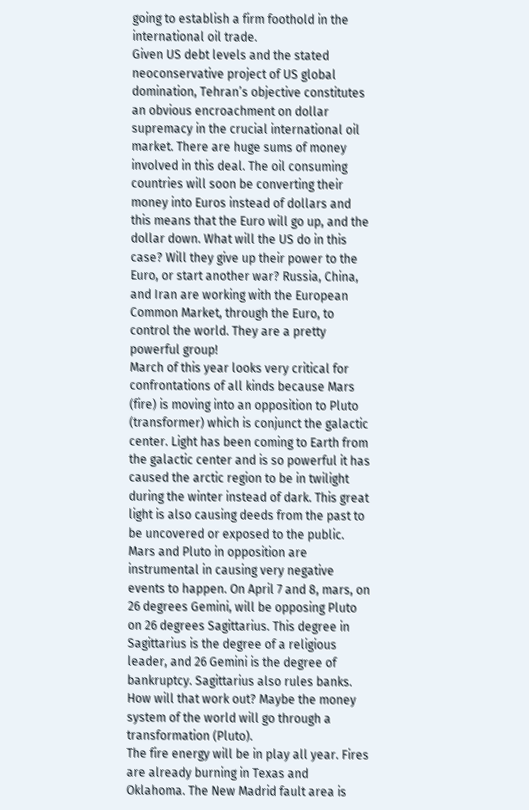going to establish a firm foothold in the international oil trade.
Given US debt levels and the stated neoconservative project of US global domination, Tehran’s objective constitutes an obvious encroachment on dollar supremacy in the crucial international oil market. There are huge sums of money involved in this deal. The oil consuming countries will soon be converting their money into Euros instead of dollars and this means that the Euro will go up, and the dollar down. What will the US do in this case? Will they give up their power to the Euro, or start another war? Russia, China, and Iran are working with the European Common Market, through the Euro, to control the world. They are a pretty powerful group!
March of this year looks very critical for confrontations of all kinds because Mars (fire) is moving into an opposition to Pluto (transformer) which is conjunct the galactic center. Light has been coming to Earth from the galactic center and is so powerful it has caused the arctic region to be in twilight during the winter instead of dark. This great light is also causing deeds from the past to be uncovered or exposed to the public.
Mars and Pluto in opposition are instrumental in causing very negative events to happen. On April 7 and 8, mars, on 26 degrees Gemini, will be opposing Pluto on 26 degrees Sagittarius. This degree in Sagittarius is the degree of a religious leader, and 26 Gemini is the degree of bankruptcy. Sagittarius also rules banks. How will that work out? Maybe the money system of the world will go through a transformation (Pluto).
The fire energy will be in play all year. Fires are already burning in Texas and Oklahoma. The New Madrid fault area is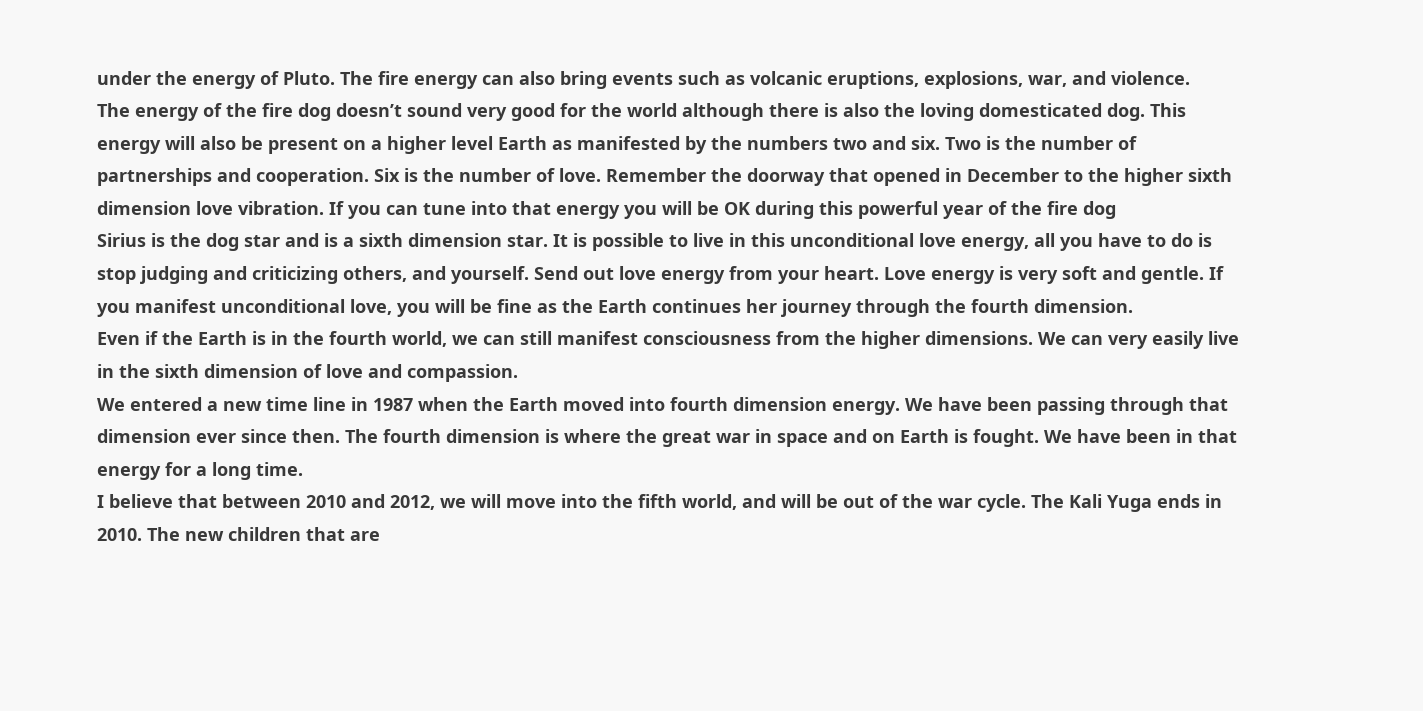under the energy of Pluto. The fire energy can also bring events such as volcanic eruptions, explosions, war, and violence.
The energy of the fire dog doesn’t sound very good for the world although there is also the loving domesticated dog. This energy will also be present on a higher level Earth as manifested by the numbers two and six. Two is the number of partnerships and cooperation. Six is the number of love. Remember the doorway that opened in December to the higher sixth dimension love vibration. If you can tune into that energy you will be OK during this powerful year of the fire dog
Sirius is the dog star and is a sixth dimension star. It is possible to live in this unconditional love energy, all you have to do is stop judging and criticizing others, and yourself. Send out love energy from your heart. Love energy is very soft and gentle. If you manifest unconditional love, you will be fine as the Earth continues her journey through the fourth dimension.
Even if the Earth is in the fourth world, we can still manifest consciousness from the higher dimensions. We can very easily live in the sixth dimension of love and compassion.
We entered a new time line in 1987 when the Earth moved into fourth dimension energy. We have been passing through that dimension ever since then. The fourth dimension is where the great war in space and on Earth is fought. We have been in that energy for a long time.
I believe that between 2010 and 2012, we will move into the fifth world, and will be out of the war cycle. The Kali Yuga ends in 2010. The new children that are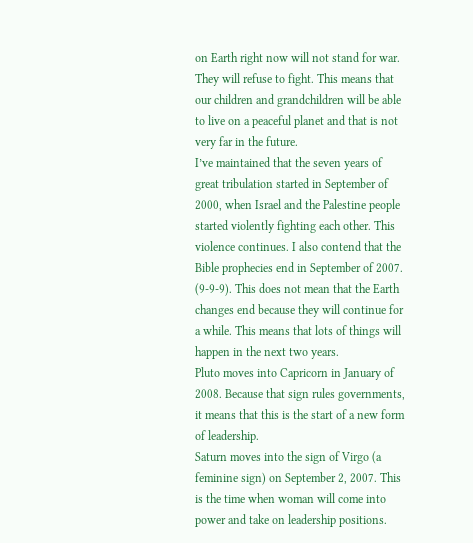on Earth right now will not stand for war. They will refuse to fight. This means that our children and grandchildren will be able to live on a peaceful planet and that is not very far in the future.
I’ve maintained that the seven years of great tribulation started in September of 2000, when Israel and the Palestine people started violently fighting each other. This violence continues. I also contend that the Bible prophecies end in September of 2007. (9-9-9). This does not mean that the Earth changes end because they will continue for a while. This means that lots of things will happen in the next two years.
Pluto moves into Capricorn in January of 2008. Because that sign rules governments, it means that this is the start of a new form of leadership.
Saturn moves into the sign of Virgo (a feminine sign) on September 2, 2007. This is the time when woman will come into power and take on leadership positions.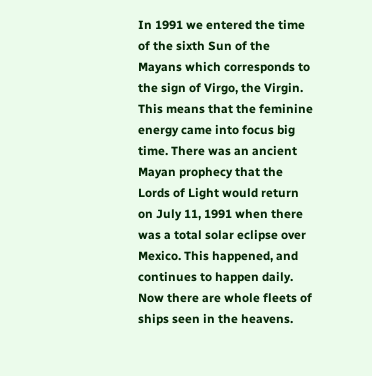In 1991 we entered the time of the sixth Sun of the Mayans which corresponds to the sign of Virgo, the Virgin. This means that the feminine energy came into focus big time. There was an ancient Mayan prophecy that the Lords of Light would return on July 11, 1991 when there was a total solar eclipse over Mexico. This happened, and continues to happen daily. Now there are whole fleets of ships seen in the heavens.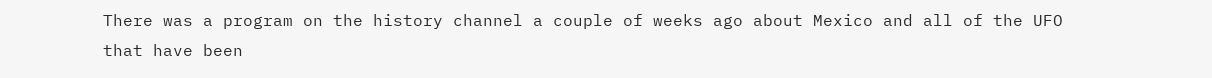There was a program on the history channel a couple of weeks ago about Mexico and all of the UFO that have been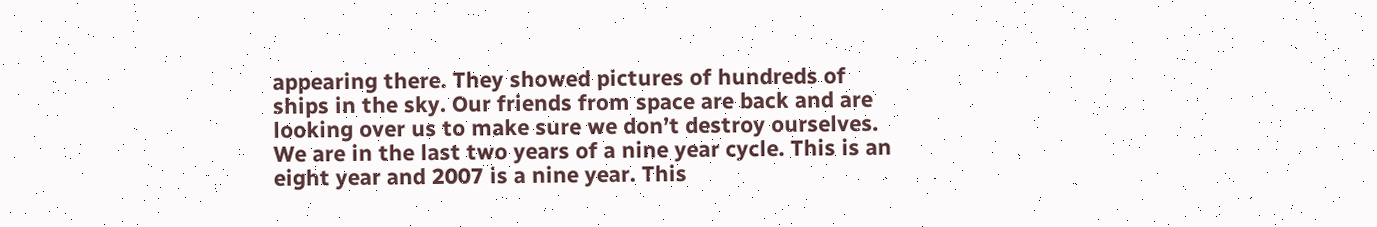appearing there. They showed pictures of hundreds of ships in the sky. Our friends from space are back and are looking over us to make sure we don’t destroy ourselves.
We are in the last two years of a nine year cycle. This is an eight year and 2007 is a nine year. This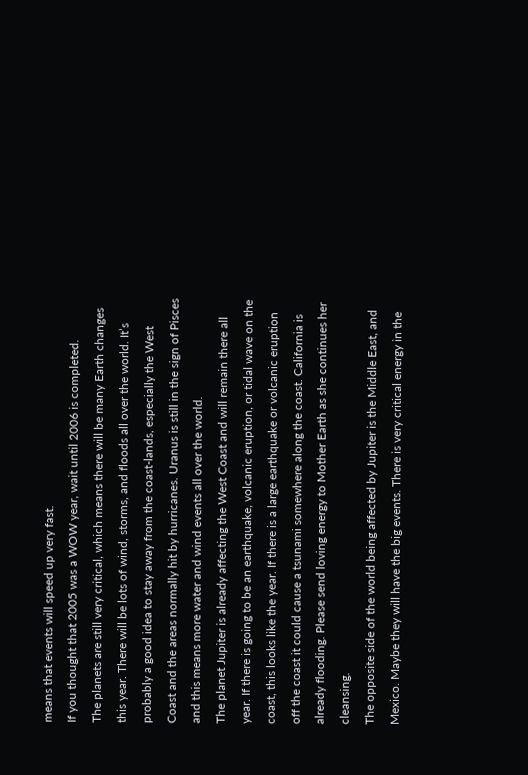means that events will speed up very fast.
If you thought that 2005 was a WOW year, wait until 2006 is completed.
The planets are still very critical, which means there will be many Earth changes this year. There will be lots of wind, storms, and floods all over the world. It’s probably a good idea to stay away from the coast-lands, especially the West Coast and the areas normally hit by hurricanes. Uranus is still in the sign of Pisces and this means more water and wind events all over the world.
The planet Jupiter is already affecting the West Coast and will remain there all year. If there is going to be an earthquake, volcanic eruption, or tidal wave on the coast, this looks like the year. If there is a large earthquake or volcanic eruption off the coast it could cause a tsunami somewhere along the coast. California is already flooding. Please send loving energy to Mother Earth as she continues her cleansing.
The opposite side of the world being affected by Jupiter is the Middle East, and Mexico. Maybe they will have the big events. There is very critical energy in the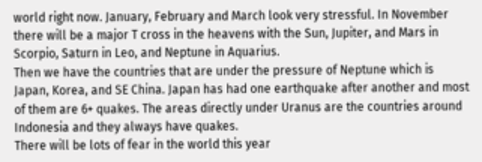world right now. January, February and March look very stressful. In November there will be a major T cross in the heavens with the Sun, Jupiter, and Mars in Scorpio, Saturn in Leo, and Neptune in Aquarius.
Then we have the countries that are under the pressure of Neptune which is Japan, Korea, and SE China. Japan has had one earthquake after another and most of them are 6+ quakes. The areas directly under Uranus are the countries around Indonesia and they always have quakes.
There will be lots of fear in the world this year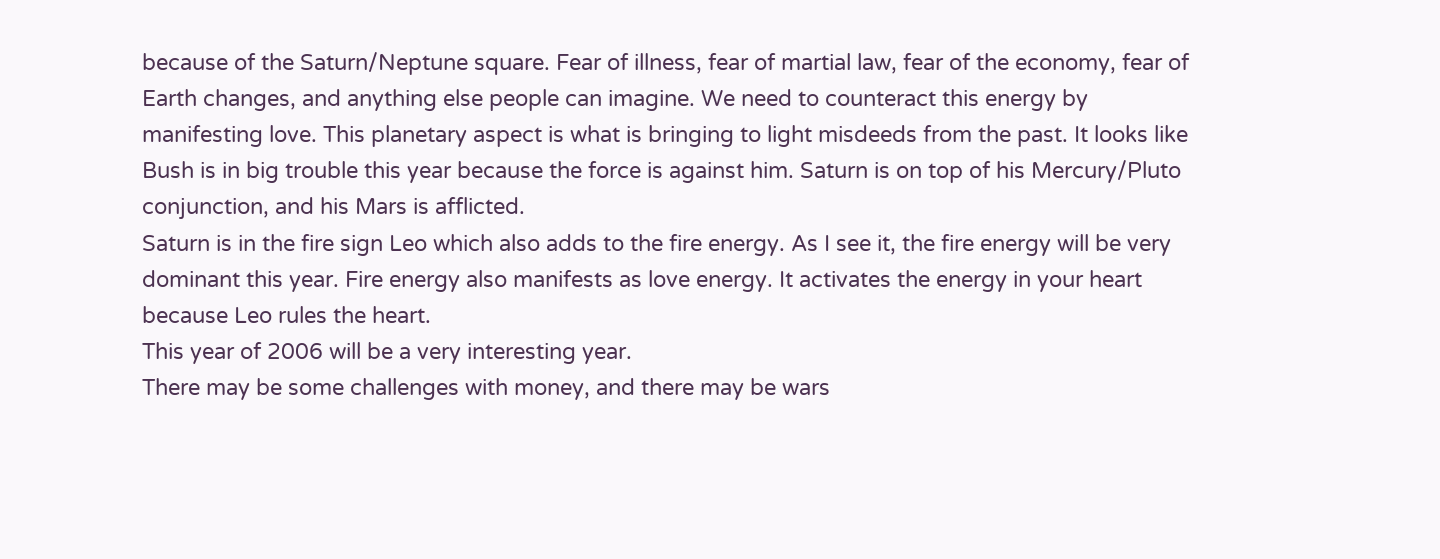because of the Saturn/Neptune square. Fear of illness, fear of martial law, fear of the economy, fear of Earth changes, and anything else people can imagine. We need to counteract this energy by manifesting love. This planetary aspect is what is bringing to light misdeeds from the past. It looks like Bush is in big trouble this year because the force is against him. Saturn is on top of his Mercury/Pluto conjunction, and his Mars is afflicted.
Saturn is in the fire sign Leo which also adds to the fire energy. As I see it, the fire energy will be very dominant this year. Fire energy also manifests as love energy. It activates the energy in your heart because Leo rules the heart.
This year of 2006 will be a very interesting year.
There may be some challenges with money, and there may be wars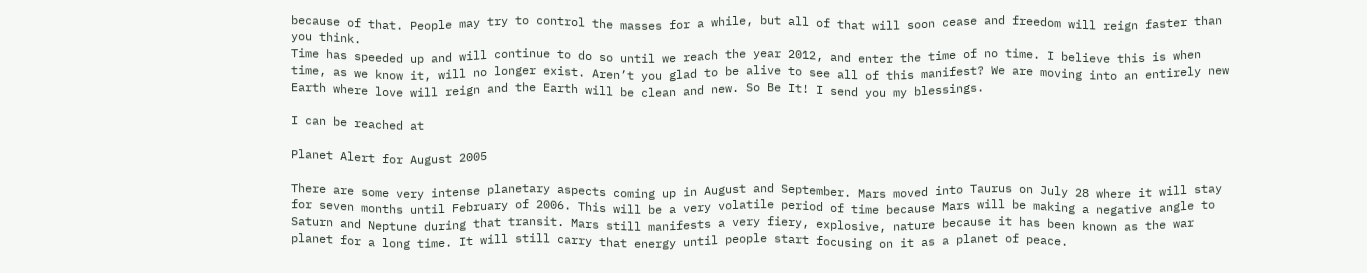because of that. People may try to control the masses for a while, but all of that will soon cease and freedom will reign faster than you think.
Time has speeded up and will continue to do so until we reach the year 2012, and enter the time of no time. I believe this is when time, as we know it, will no longer exist. Aren’t you glad to be alive to see all of this manifest? We are moving into an entirely new Earth where love will reign and the Earth will be clean and new. So Be It! I send you my blessings.

I can be reached at

Planet Alert for August 2005

There are some very intense planetary aspects coming up in August and September. Mars moved into Taurus on July 28 where it will stay for seven months until February of 2006. This will be a very volatile period of time because Mars will be making a negative angle to Saturn and Neptune during that transit. Mars still manifests a very fiery, explosive, nature because it has been known as the war planet for a long time. It will still carry that energy until people start focusing on it as a planet of peace.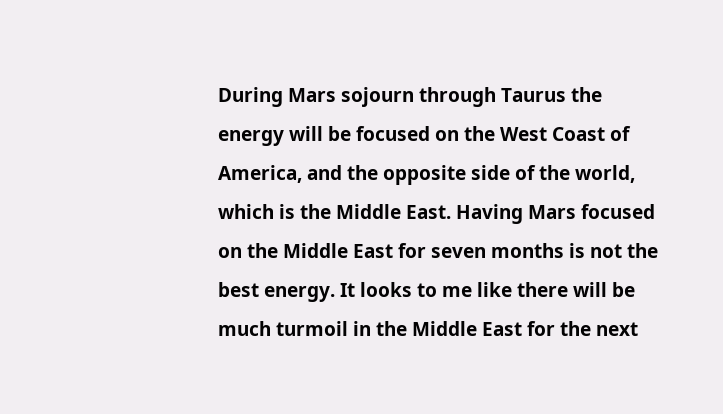During Mars sojourn through Taurus the energy will be focused on the West Coast of America, and the opposite side of the world, which is the Middle East. Having Mars focused on the Middle East for seven months is not the best energy. It looks to me like there will be much turmoil in the Middle East for the next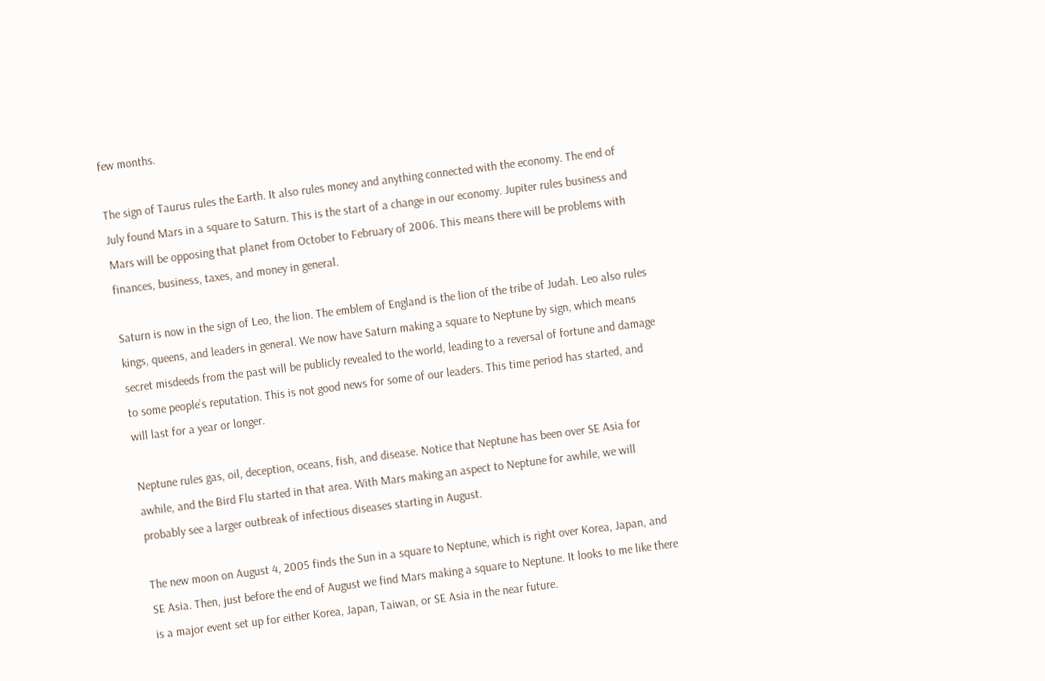few months.

The sign of Taurus rules the Earth. It also rules money and anything connected with the economy. The end of July found Mars in a square to Saturn. This is the start of a change in our economy. Jupiter rules business and Mars will be opposing that planet from October to February of 2006. This means there will be problems with finances, business, taxes, and money in general.

Saturn is now in the sign of Leo, the lion. The emblem of England is the lion of the tribe of Judah. Leo also rules kings, queens, and leaders in general. We now have Saturn making a square to Neptune by sign, which means secret misdeeds from the past will be publicly revealed to the world, leading to a reversal of fortune and damage to some people’s reputation. This is not good news for some of our leaders. This time period has started, and will last for a year or longer.

Neptune rules gas, oil, deception, oceans, fish, and disease. Notice that Neptune has been over SE Asia for awhile, and the Bird Flu started in that area. With Mars making an aspect to Neptune for awhile, we will probably see a larger outbreak of infectious diseases starting in August.

The new moon on August 4, 2005 finds the Sun in a square to Neptune, which is right over Korea, Japan, and SE Asia. Then, just before the end of August we find Mars making a square to Neptune. It looks to me like there is a major event set up for either Korea, Japan, Taiwan, or SE Asia in the near future.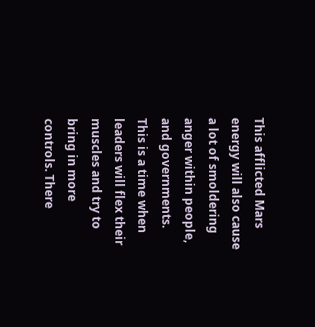This afflicted Mars energy will also cause a lot of smoldering anger within people, and governments. This is a time when leaders will flex their muscles and try to bring in more controls. There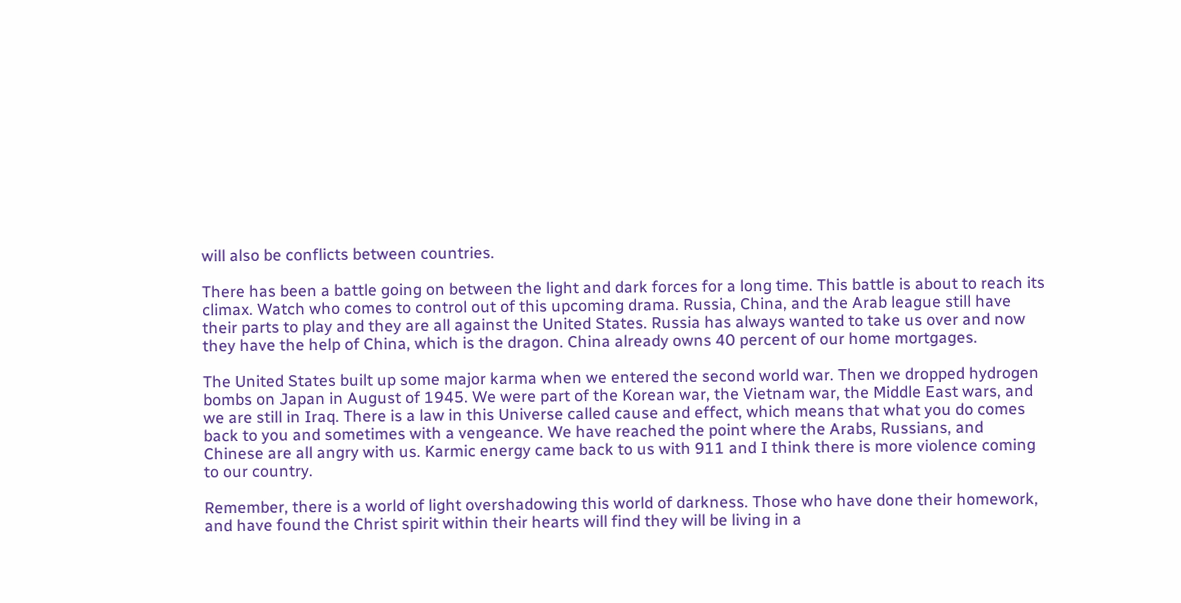will also be conflicts between countries.

There has been a battle going on between the light and dark forces for a long time. This battle is about to reach its climax. Watch who comes to control out of this upcoming drama. Russia, China, and the Arab league still have their parts to play and they are all against the United States. Russia has always wanted to take us over and now they have the help of China, which is the dragon. China already owns 40 percent of our home mortgages.

The United States built up some major karma when we entered the second world war. Then we dropped hydrogen bombs on Japan in August of 1945. We were part of the Korean war, the Vietnam war, the Middle East wars, and we are still in Iraq. There is a law in this Universe called cause and effect, which means that what you do comes back to you and sometimes with a vengeance. We have reached the point where the Arabs, Russians, and Chinese are all angry with us. Karmic energy came back to us with 911 and I think there is more violence coming to our country.

Remember, there is a world of light overshadowing this world of darkness. Those who have done their homework, and have found the Christ spirit within their hearts will find they will be living in a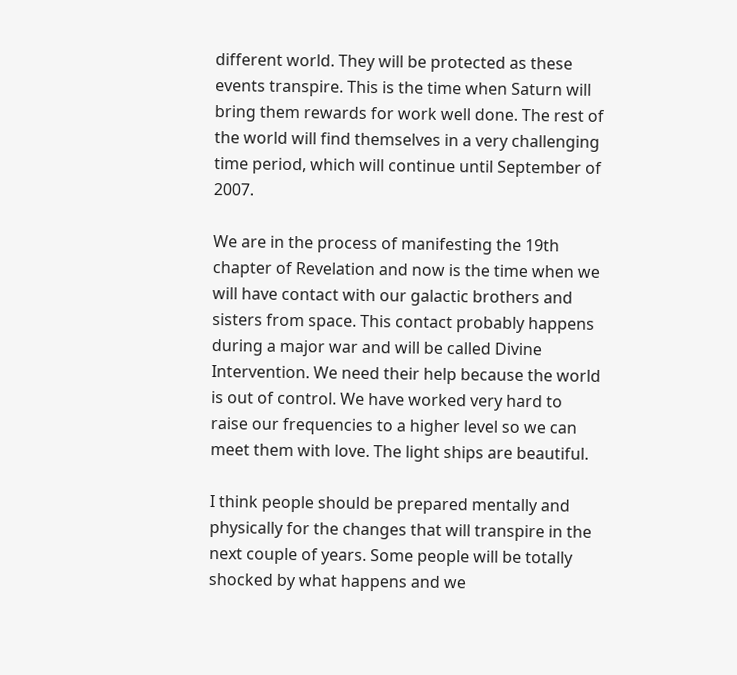different world. They will be protected as these events transpire. This is the time when Saturn will bring them rewards for work well done. The rest of the world will find themselves in a very challenging time period, which will continue until September of 2007.

We are in the process of manifesting the 19th chapter of Revelation and now is the time when we will have contact with our galactic brothers and sisters from space. This contact probably happens during a major war and will be called Divine Intervention. We need their help because the world is out of control. We have worked very hard to raise our frequencies to a higher level so we can meet them with love. The light ships are beautiful.

I think people should be prepared mentally and physically for the changes that will transpire in the next couple of years. Some people will be totally shocked by what happens and we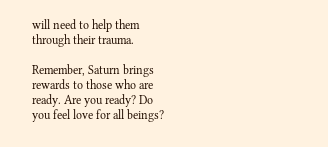will need to help them through their trauma.

Remember, Saturn brings rewards to those who are ready. Are you ready? Do you feel love for all beings?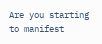Are you starting to manifest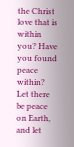the Christ love that is within you? Have you found peace within? Let there be peace on Earth, and let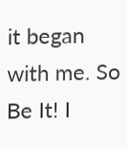it began with me. So Be It! I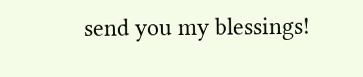send you my blessings!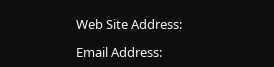Web Site Address:

Email Address: